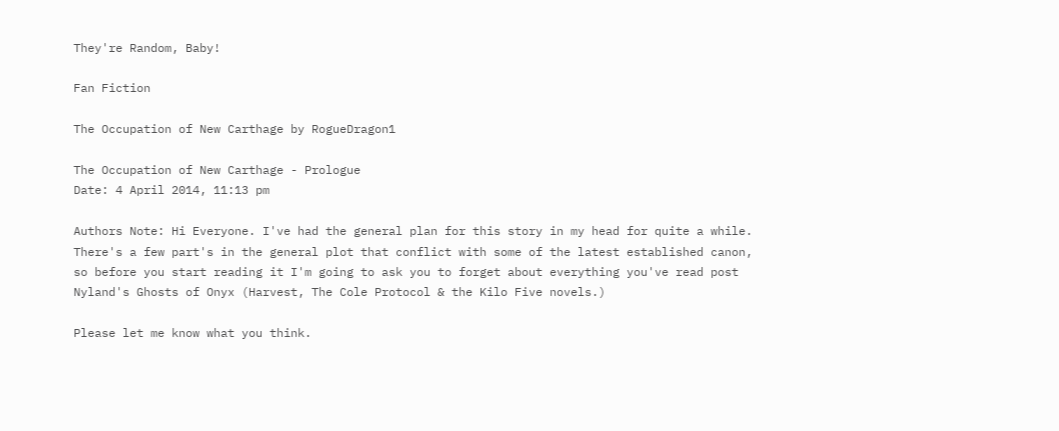They're Random, Baby!

Fan Fiction

The Occupation of New Carthage by RogueDragon1

The Occupation of New Carthage - Prologue
Date: 4 April 2014, 11:13 pm

Authors Note: Hi Everyone. I've had the general plan for this story in my head for quite a while. There's a few part's in the general plot that conflict with some of the latest established canon, so before you start reading it I'm going to ask you to forget about everything you've read post Nyland's Ghosts of Onyx (Harvest, The Cole Protocol & the Kilo Five novels.)

Please let me know what you think.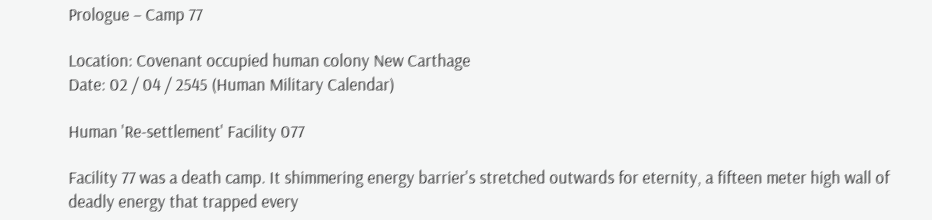Prologue – Camp 77

Location: Covenant occupied human colony New Carthage
Date: 02 / 04 / 2545 (Human Military Calendar)

Human 'Re-settlement' Facility 077

Facility 77 was a death camp. It shimmering energy barrier's stretched outwards for eternity, a fifteen meter high wall of deadly energy that trapped every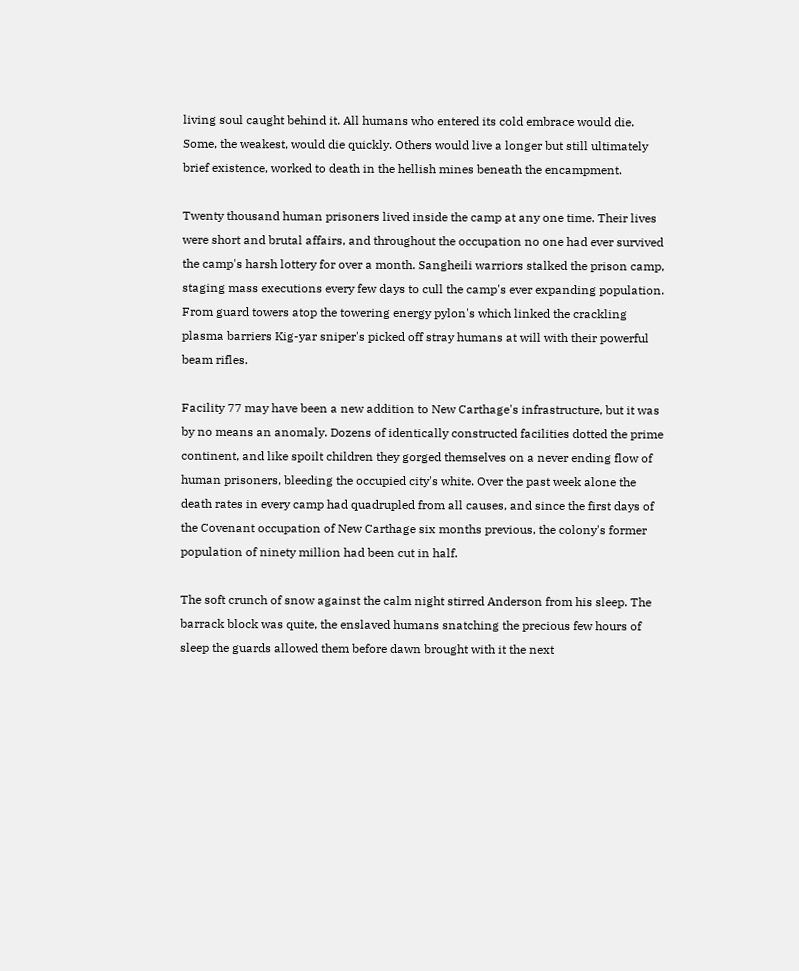living soul caught behind it. All humans who entered its cold embrace would die. Some, the weakest, would die quickly. Others would live a longer but still ultimately brief existence, worked to death in the hellish mines beneath the encampment.

Twenty thousand human prisoners lived inside the camp at any one time. Their lives were short and brutal affairs, and throughout the occupation no one had ever survived the camp's harsh lottery for over a month. Sangheili warriors stalked the prison camp, staging mass executions every few days to cull the camp's ever expanding population. From guard towers atop the towering energy pylon's which linked the crackling plasma barriers Kig-yar sniper's picked off stray humans at will with their powerful beam rifles.

Facility 77 may have been a new addition to New Carthage's infrastructure, but it was by no means an anomaly. Dozens of identically constructed facilities dotted the prime continent, and like spoilt children they gorged themselves on a never ending flow of human prisoners, bleeding the occupied city's white. Over the past week alone the death rates in every camp had quadrupled from all causes, and since the first days of the Covenant occupation of New Carthage six months previous, the colony's former population of ninety million had been cut in half.

The soft crunch of snow against the calm night stirred Anderson from his sleep. The barrack block was quite, the enslaved humans snatching the precious few hours of sleep the guards allowed them before dawn brought with it the next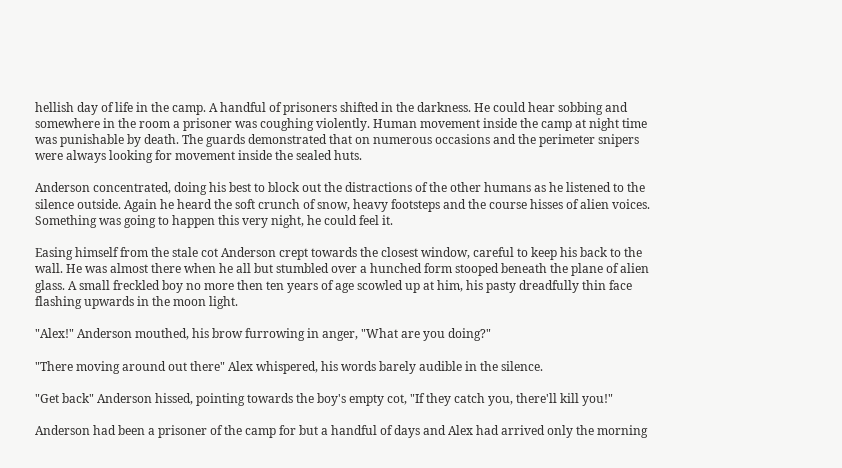hellish day of life in the camp. A handful of prisoners shifted in the darkness. He could hear sobbing and somewhere in the room a prisoner was coughing violently. Human movement inside the camp at night time was punishable by death. The guards demonstrated that on numerous occasions and the perimeter snipers were always looking for movement inside the sealed huts.

Anderson concentrated, doing his best to block out the distractions of the other humans as he listened to the silence outside. Again he heard the soft crunch of snow, heavy footsteps and the course hisses of alien voices. Something was going to happen this very night, he could feel it.

Easing himself from the stale cot Anderson crept towards the closest window, careful to keep his back to the wall. He was almost there when he all but stumbled over a hunched form stooped beneath the plane of alien glass. A small freckled boy no more then ten years of age scowled up at him, his pasty dreadfully thin face flashing upwards in the moon light.

"Alex!" Anderson mouthed, his brow furrowing in anger, "What are you doing?"

"There moving around out there" Alex whispered, his words barely audible in the silence.

"Get back" Anderson hissed, pointing towards the boy's empty cot, "If they catch you, there'll kill you!"

Anderson had been a prisoner of the camp for but a handful of days and Alex had arrived only the morning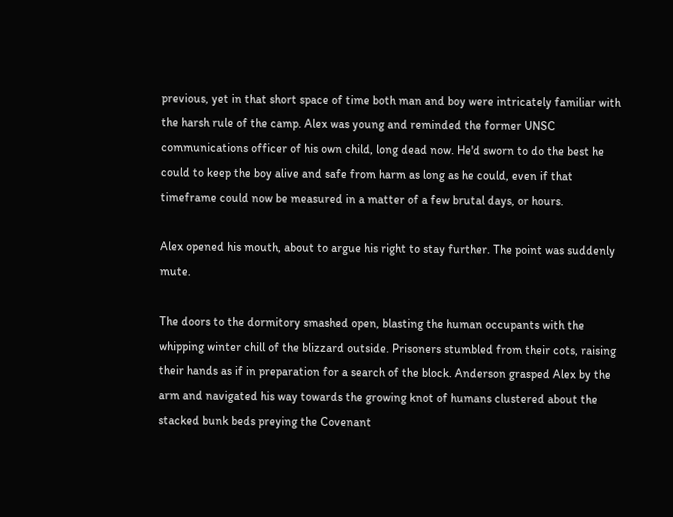previous, yet in that short space of time both man and boy were intricately familiar with the harsh rule of the camp. Alex was young and reminded the former UNSC communications officer of his own child, long dead now. He'd sworn to do the best he could to keep the boy alive and safe from harm as long as he could, even if that timeframe could now be measured in a matter of a few brutal days, or hours.

Alex opened his mouth, about to argue his right to stay further. The point was suddenly mute.

The doors to the dormitory smashed open, blasting the human occupants with the whipping winter chill of the blizzard outside. Prisoners stumbled from their cots, raising their hands as if in preparation for a search of the block. Anderson grasped Alex by the arm and navigated his way towards the growing knot of humans clustered about the stacked bunk beds preying the Covenant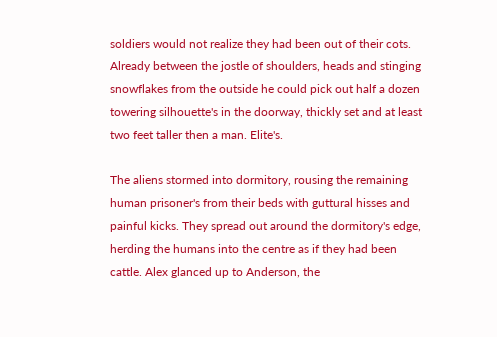soldiers would not realize they had been out of their cots. Already between the jostle of shoulders, heads and stinging snowflakes from the outside he could pick out half a dozen towering silhouette's in the doorway, thickly set and at least two feet taller then a man. Elite's.

The aliens stormed into dormitory, rousing the remaining human prisoner's from their beds with guttural hisses and painful kicks. They spread out around the dormitory's edge, herding the humans into the centre as if they had been cattle. Alex glanced up to Anderson, the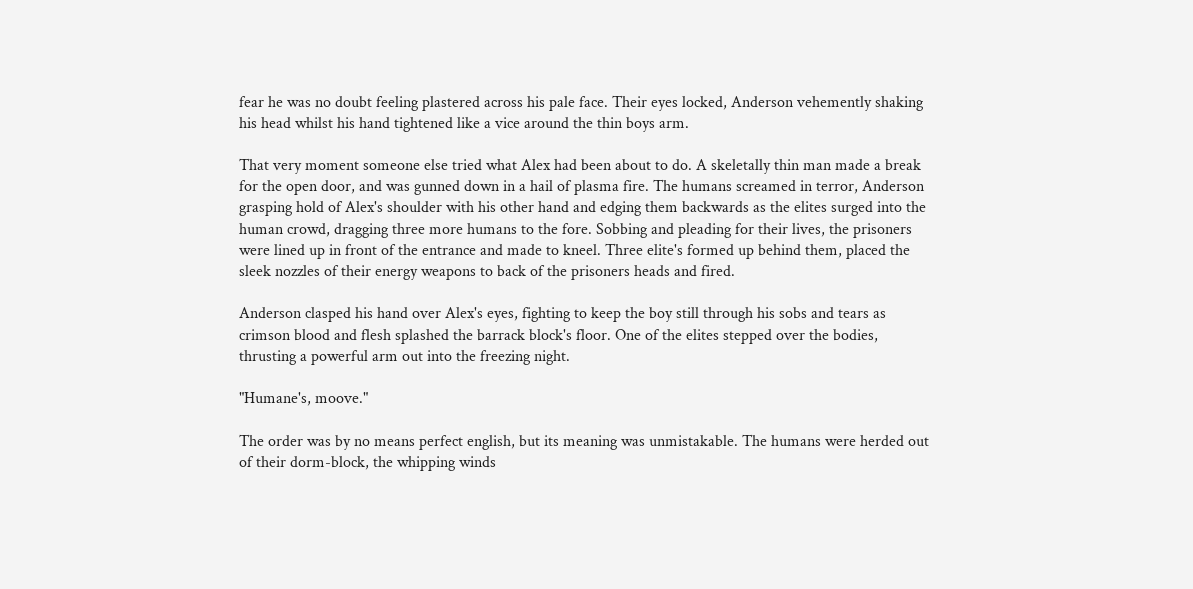fear he was no doubt feeling plastered across his pale face. Their eyes locked, Anderson vehemently shaking his head whilst his hand tightened like a vice around the thin boys arm.

That very moment someone else tried what Alex had been about to do. A skeletally thin man made a break for the open door, and was gunned down in a hail of plasma fire. The humans screamed in terror, Anderson grasping hold of Alex's shoulder with his other hand and edging them backwards as the elites surged into the human crowd, dragging three more humans to the fore. Sobbing and pleading for their lives, the prisoners were lined up in front of the entrance and made to kneel. Three elite's formed up behind them, placed the sleek nozzles of their energy weapons to back of the prisoners heads and fired.

Anderson clasped his hand over Alex's eyes, fighting to keep the boy still through his sobs and tears as crimson blood and flesh splashed the barrack block's floor. One of the elites stepped over the bodies, thrusting a powerful arm out into the freezing night.

"Humane's, moove."

The order was by no means perfect english, but its meaning was unmistakable. The humans were herded out of their dorm-block, the whipping winds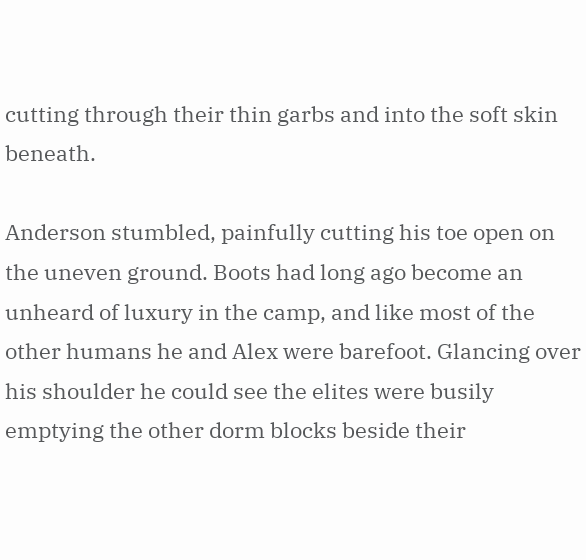cutting through their thin garbs and into the soft skin beneath.

Anderson stumbled, painfully cutting his toe open on the uneven ground. Boots had long ago become an unheard of luxury in the camp, and like most of the other humans he and Alex were barefoot. Glancing over his shoulder he could see the elites were busily emptying the other dorm blocks beside their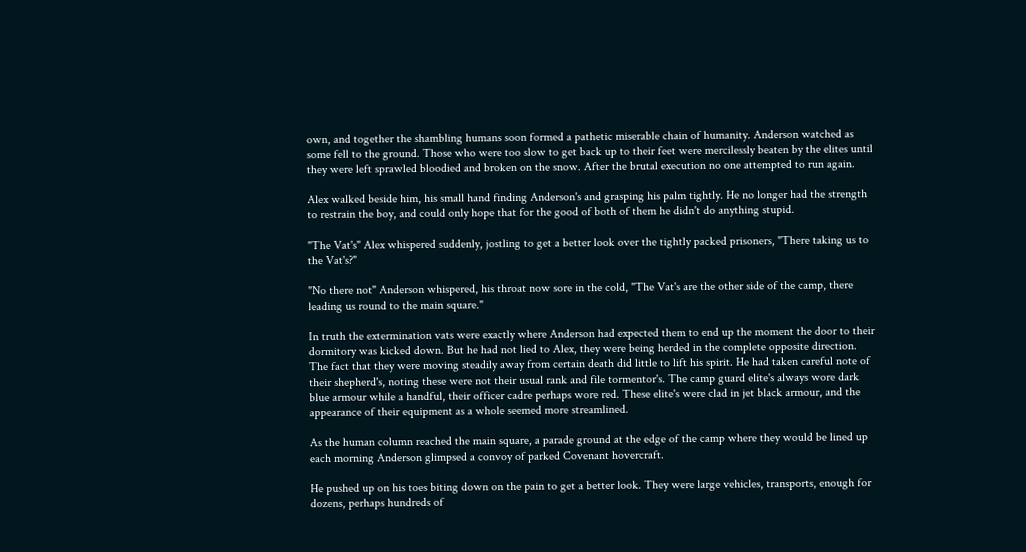own, and together the shambling humans soon formed a pathetic miserable chain of humanity. Anderson watched as some fell to the ground. Those who were too slow to get back up to their feet were mercilessly beaten by the elites until they were left sprawled bloodied and broken on the snow. After the brutal execution no one attempted to run again.

Alex walked beside him, his small hand finding Anderson's and grasping his palm tightly. He no longer had the strength to restrain the boy, and could only hope that for the good of both of them he didn't do anything stupid.

"The Vat's" Alex whispered suddenly, jostling to get a better look over the tightly packed prisoners, "There taking us to the Vat's?"

"No there not" Anderson whispered, his throat now sore in the cold, "The Vat's are the other side of the camp, there leading us round to the main square."

In truth the extermination vats were exactly where Anderson had expected them to end up the moment the door to their dormitory was kicked down. But he had not lied to Alex, they were being herded in the complete opposite direction. The fact that they were moving steadily away from certain death did little to lift his spirit. He had taken careful note of their shepherd's, noting these were not their usual rank and file tormentor's. The camp guard elite's always wore dark blue armour while a handful, their officer cadre perhaps wore red. These elite's were clad in jet black armour, and the appearance of their equipment as a whole seemed more streamlined.

As the human column reached the main square, a parade ground at the edge of the camp where they would be lined up each morning Anderson glimpsed a convoy of parked Covenant hovercraft.

He pushed up on his toes biting down on the pain to get a better look. They were large vehicles, transports, enough for dozens, perhaps hundreds of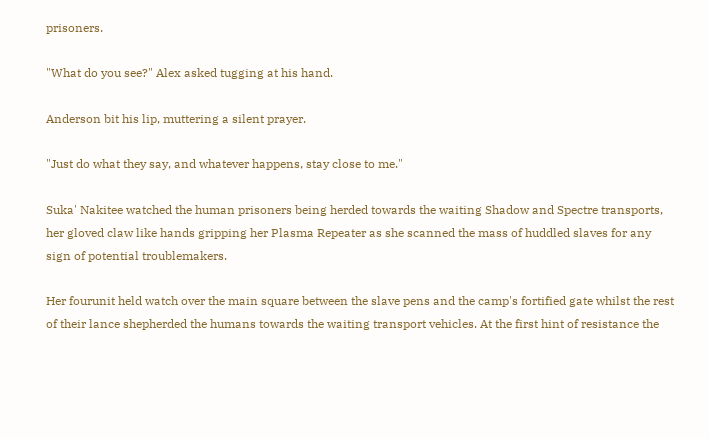prisoners.

"What do you see?" Alex asked tugging at his hand.

Anderson bit his lip, muttering a silent prayer.

"Just do what they say, and whatever happens, stay close to me."

Suka' Nakitee watched the human prisoners being herded towards the waiting Shadow and Spectre transports, her gloved claw like hands gripping her Plasma Repeater as she scanned the mass of huddled slaves for any sign of potential troublemakers.

Her fourunit held watch over the main square between the slave pens and the camp's fortified gate whilst the rest of their lance shepherded the humans towards the waiting transport vehicles. At the first hint of resistance the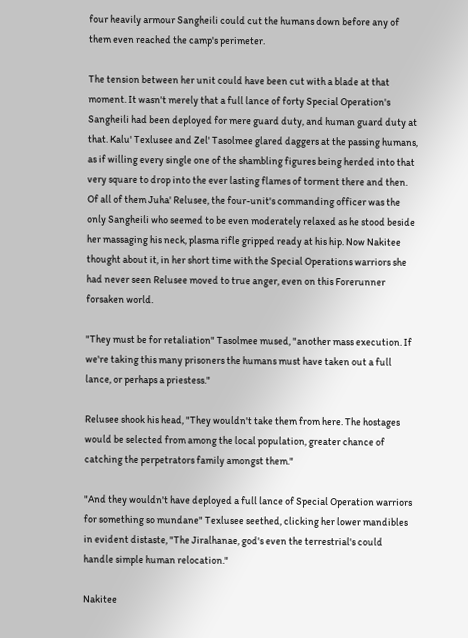four heavily armour Sangheili could cut the humans down before any of them even reached the camp's perimeter.

The tension between her unit could have been cut with a blade at that moment. It wasn't merely that a full lance of forty Special Operation's Sangheili had been deployed for mere guard duty, and human guard duty at that. Kalu' Texlusee and Zel' Tasolmee glared daggers at the passing humans, as if willing every single one of the shambling figures being herded into that very square to drop into the ever lasting flames of torment there and then. Of all of them Juha' Relusee, the four-unit's commanding officer was the only Sangheili who seemed to be even moderately relaxed as he stood beside her massaging his neck, plasma rifle gripped ready at his hip. Now Nakitee thought about it, in her short time with the Special Operations warriors she had never seen Relusee moved to true anger, even on this Forerunner forsaken world.

"They must be for retaliation" Tasolmee mused, "another mass execution. If we're taking this many prisoners the humans must have taken out a full lance, or perhaps a priestess."

Relusee shook his head, "They wouldn't take them from here. The hostages would be selected from among the local population, greater chance of catching the perpetrators family amongst them."

"And they wouldn't have deployed a full lance of Special Operation warriors for something so mundane" Texlusee seethed, clicking her lower mandibles in evident distaste, "The Jiralhanae, god's even the terrestrial's could handle simple human relocation."

Nakitee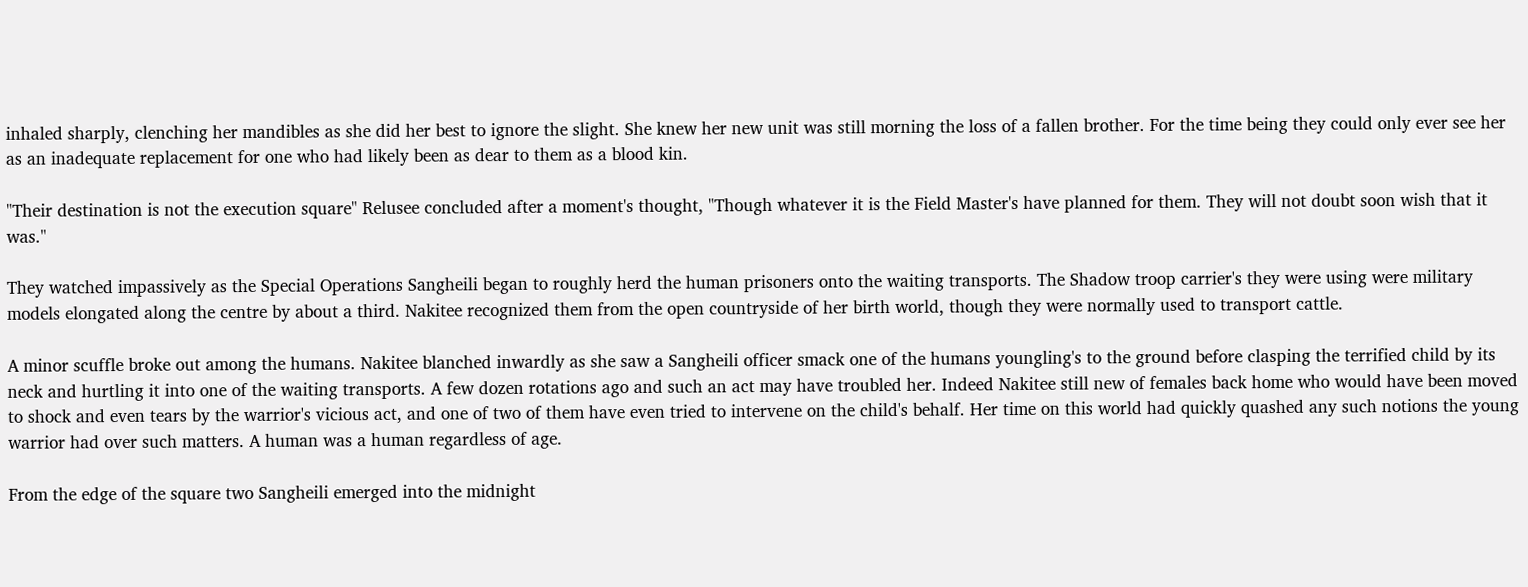inhaled sharply, clenching her mandibles as she did her best to ignore the slight. She knew her new unit was still morning the loss of a fallen brother. For the time being they could only ever see her as an inadequate replacement for one who had likely been as dear to them as a blood kin.

"Their destination is not the execution square" Relusee concluded after a moment's thought, "Though whatever it is the Field Master's have planned for them. They will not doubt soon wish that it was."

They watched impassively as the Special Operations Sangheili began to roughly herd the human prisoners onto the waiting transports. The Shadow troop carrier's they were using were military models elongated along the centre by about a third. Nakitee recognized them from the open countryside of her birth world, though they were normally used to transport cattle.

A minor scuffle broke out among the humans. Nakitee blanched inwardly as she saw a Sangheili officer smack one of the humans youngling's to the ground before clasping the terrified child by its neck and hurtling it into one of the waiting transports. A few dozen rotations ago and such an act may have troubled her. Indeed Nakitee still new of females back home who would have been moved to shock and even tears by the warrior's vicious act, and one of two of them have even tried to intervene on the child's behalf. Her time on this world had quickly quashed any such notions the young warrior had over such matters. A human was a human regardless of age.

From the edge of the square two Sangheili emerged into the midnight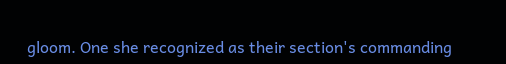gloom. One she recognized as their section's commanding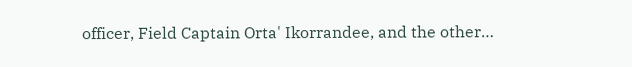officer, Field Captain Orta' Ikorrandee, and the other…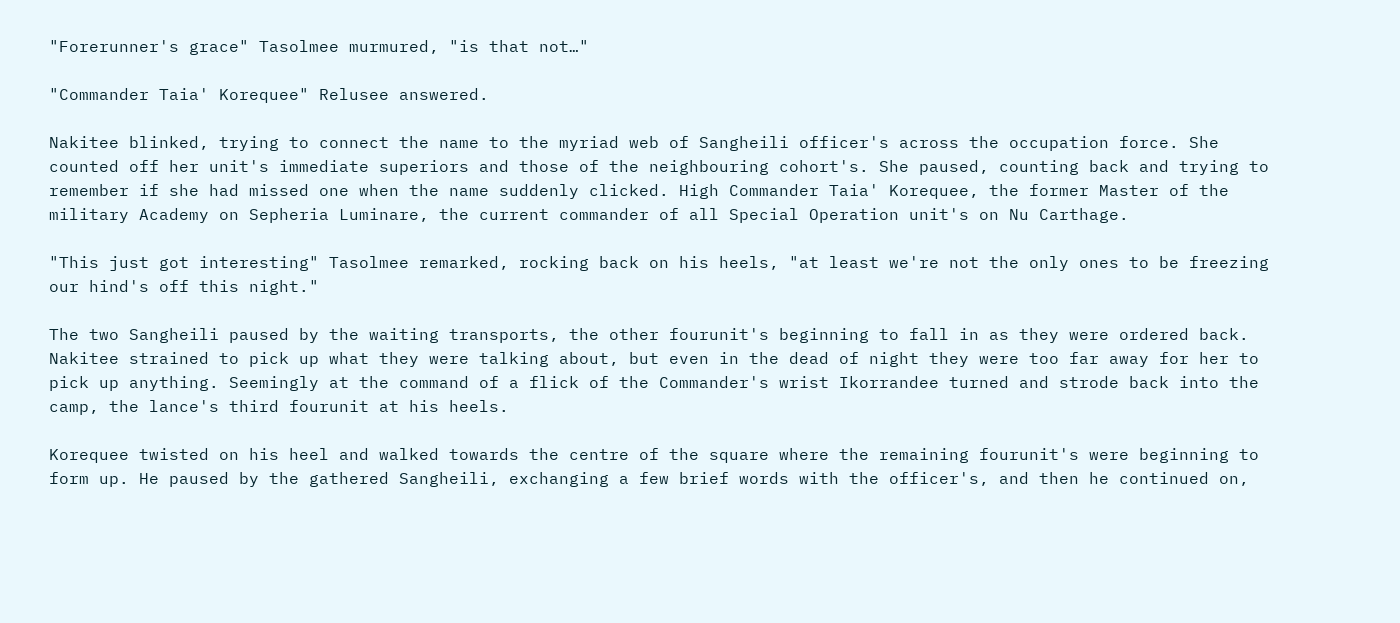"Forerunner's grace" Tasolmee murmured, "is that not…"

"Commander Taia' Korequee" Relusee answered.

Nakitee blinked, trying to connect the name to the myriad web of Sangheili officer's across the occupation force. She counted off her unit's immediate superiors and those of the neighbouring cohort's. She paused, counting back and trying to remember if she had missed one when the name suddenly clicked. High Commander Taia' Korequee, the former Master of the military Academy on Sepheria Luminare, the current commander of all Special Operation unit's on Nu Carthage.

"This just got interesting" Tasolmee remarked, rocking back on his heels, "at least we're not the only ones to be freezing our hind's off this night."

The two Sangheili paused by the waiting transports, the other fourunit's beginning to fall in as they were ordered back. Nakitee strained to pick up what they were talking about, but even in the dead of night they were too far away for her to pick up anything. Seemingly at the command of a flick of the Commander's wrist Ikorrandee turned and strode back into the camp, the lance's third fourunit at his heels.

Korequee twisted on his heel and walked towards the centre of the square where the remaining fourunit's were beginning to form up. He paused by the gathered Sangheili, exchanging a few brief words with the officer's, and then he continued on,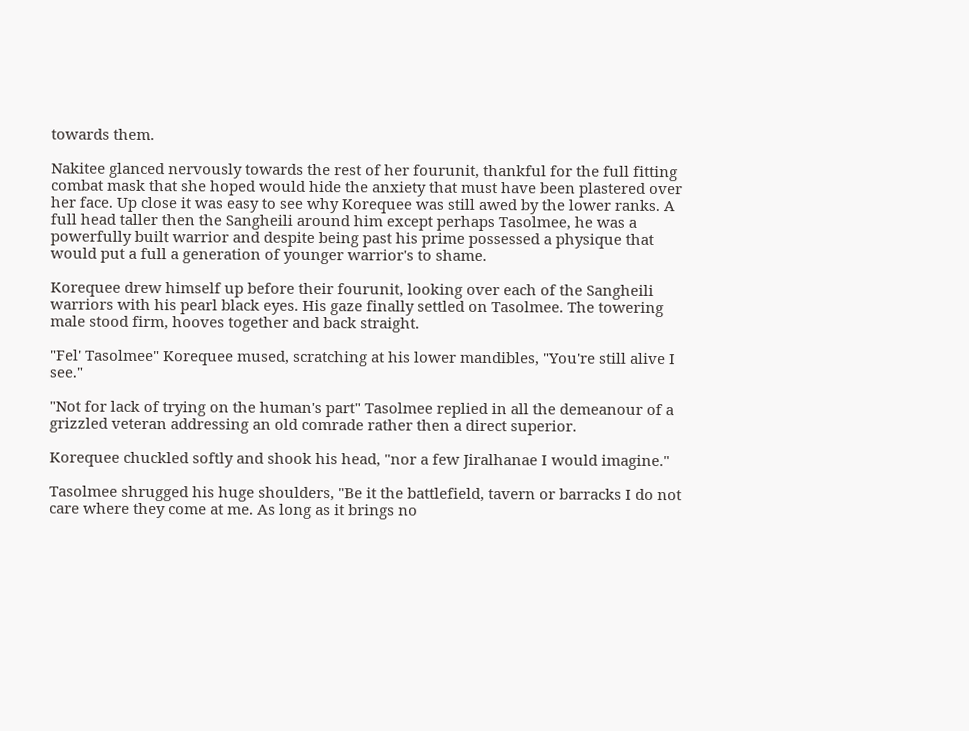towards them.

Nakitee glanced nervously towards the rest of her fourunit, thankful for the full fitting combat mask that she hoped would hide the anxiety that must have been plastered over her face. Up close it was easy to see why Korequee was still awed by the lower ranks. A full head taller then the Sangheili around him except perhaps Tasolmee, he was a powerfully built warrior and despite being past his prime possessed a physique that would put a full a generation of younger warrior's to shame.

Korequee drew himself up before their fourunit, looking over each of the Sangheili warriors with his pearl black eyes. His gaze finally settled on Tasolmee. The towering male stood firm, hooves together and back straight.

"Fel' Tasolmee" Korequee mused, scratching at his lower mandibles, "You're still alive I see."

"Not for lack of trying on the human's part" Tasolmee replied in all the demeanour of a grizzled veteran addressing an old comrade rather then a direct superior.

Korequee chuckled softly and shook his head, "nor a few Jiralhanae I would imagine."

Tasolmee shrugged his huge shoulders, "Be it the battlefield, tavern or barracks I do not care where they come at me. As long as it brings no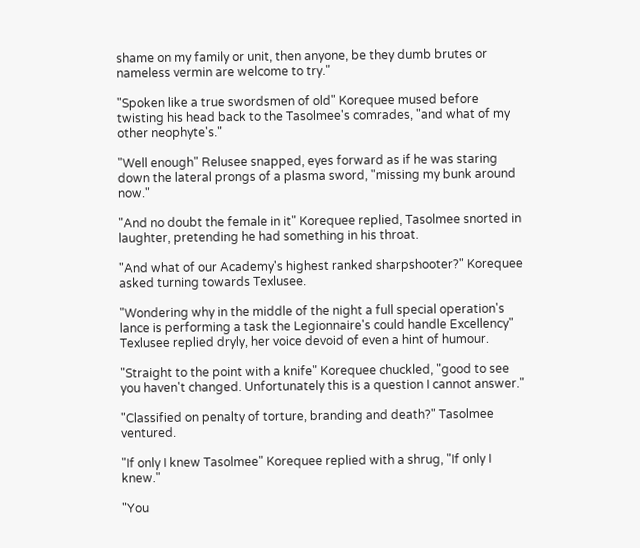shame on my family or unit, then anyone, be they dumb brutes or nameless vermin are welcome to try."

"Spoken like a true swordsmen of old" Korequee mused before twisting his head back to the Tasolmee's comrades, "and what of my other neophyte's."

"Well enough" Relusee snapped, eyes forward as if he was staring down the lateral prongs of a plasma sword, "missing my bunk around now."

"And no doubt the female in it" Korequee replied, Tasolmee snorted in laughter, pretending he had something in his throat.

"And what of our Academy's highest ranked sharpshooter?" Korequee asked turning towards Texlusee.

"Wondering why in the middle of the night a full special operation's lance is performing a task the Legionnaire's could handle Excellency" Texlusee replied dryly, her voice devoid of even a hint of humour.

"Straight to the point with a knife" Korequee chuckled, "good to see you haven't changed. Unfortunately this is a question I cannot answer."

"Classified on penalty of torture, branding and death?" Tasolmee ventured.

"If only I knew Tasolmee" Korequee replied with a shrug, "If only I knew."

"You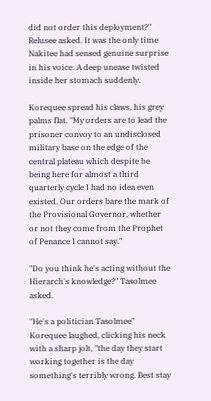did not order this deployment?" Relusee asked. It was the only time Nakitee had sensed genuine surprise in his voice. A deep unease twisted inside her stomach suddenly.

Korequee spread his claws, his grey palms flat. "My orders are to lead the prisoner convoy to an undisclosed military base on the edge of the central plateau which despite be being here for almost a third quarterly cycle I had no idea even existed. Our orders bare the mark of the Provisional Governor, whether or not they come from the Prophet of Penance I cannot say."

"Do you think he's acting without the Hierarch's knowledge?" Tasolmee asked.

"He's a politician Tasolmee" Korequee laughed, clicking his neck with a sharp jolt, "the day they start working together is the day something's terribly wrong. Best stay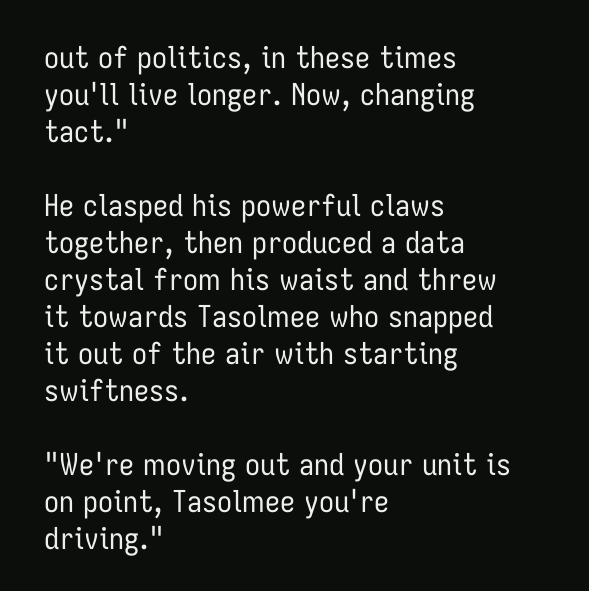out of politics, in these times you'll live longer. Now, changing tact."

He clasped his powerful claws together, then produced a data crystal from his waist and threw it towards Tasolmee who snapped it out of the air with starting swiftness.

"We're moving out and your unit is on point, Tasolmee you're driving."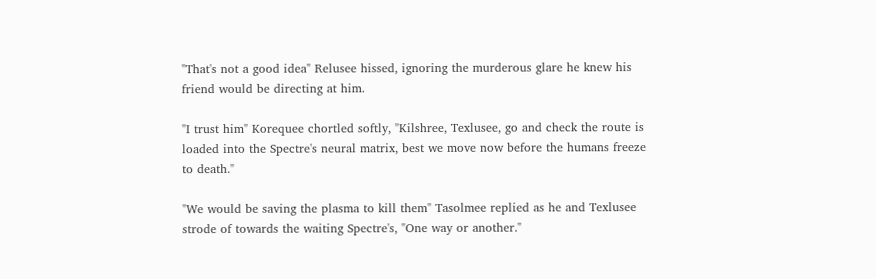"That's not a good idea" Relusee hissed, ignoring the murderous glare he knew his friend would be directing at him.

"I trust him" Korequee chortled softly, "Kilshree, Texlusee, go and check the route is loaded into the Spectre's neural matrix, best we move now before the humans freeze to death."

"We would be saving the plasma to kill them" Tasolmee replied as he and Texlusee strode of towards the waiting Spectre's, "One way or another."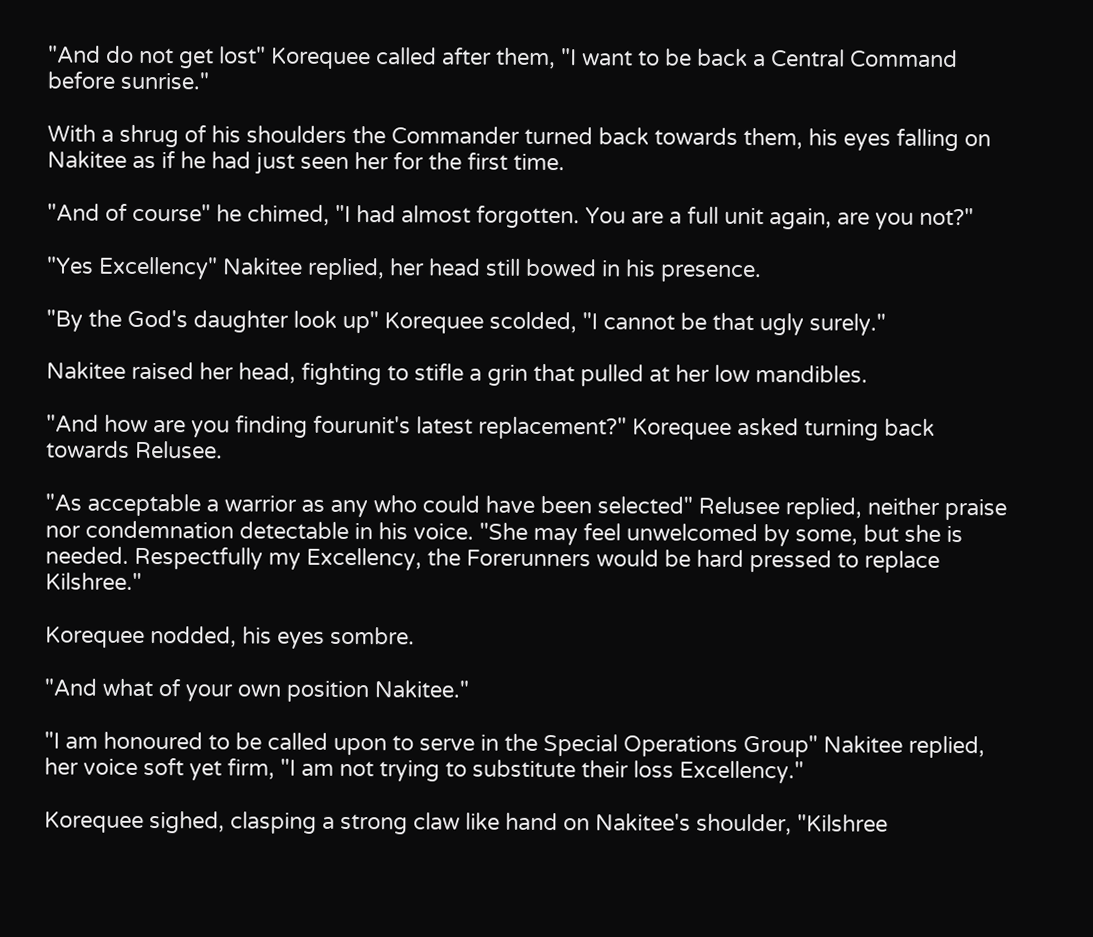"And do not get lost" Korequee called after them, "I want to be back a Central Command before sunrise."

With a shrug of his shoulders the Commander turned back towards them, his eyes falling on Nakitee as if he had just seen her for the first time.

"And of course" he chimed, "I had almost forgotten. You are a full unit again, are you not?"

"Yes Excellency" Nakitee replied, her head still bowed in his presence.

"By the God's daughter look up" Korequee scolded, "I cannot be that ugly surely."

Nakitee raised her head, fighting to stifle a grin that pulled at her low mandibles.

"And how are you finding fourunit's latest replacement?" Korequee asked turning back towards Relusee.

"As acceptable a warrior as any who could have been selected" Relusee replied, neither praise nor condemnation detectable in his voice. "She may feel unwelcomed by some, but she is needed. Respectfully my Excellency, the Forerunners would be hard pressed to replace Kilshree."

Korequee nodded, his eyes sombre.

"And what of your own position Nakitee."

"I am honoured to be called upon to serve in the Special Operations Group" Nakitee replied, her voice soft yet firm, "I am not trying to substitute their loss Excellency."

Korequee sighed, clasping a strong claw like hand on Nakitee's shoulder, "Kilshree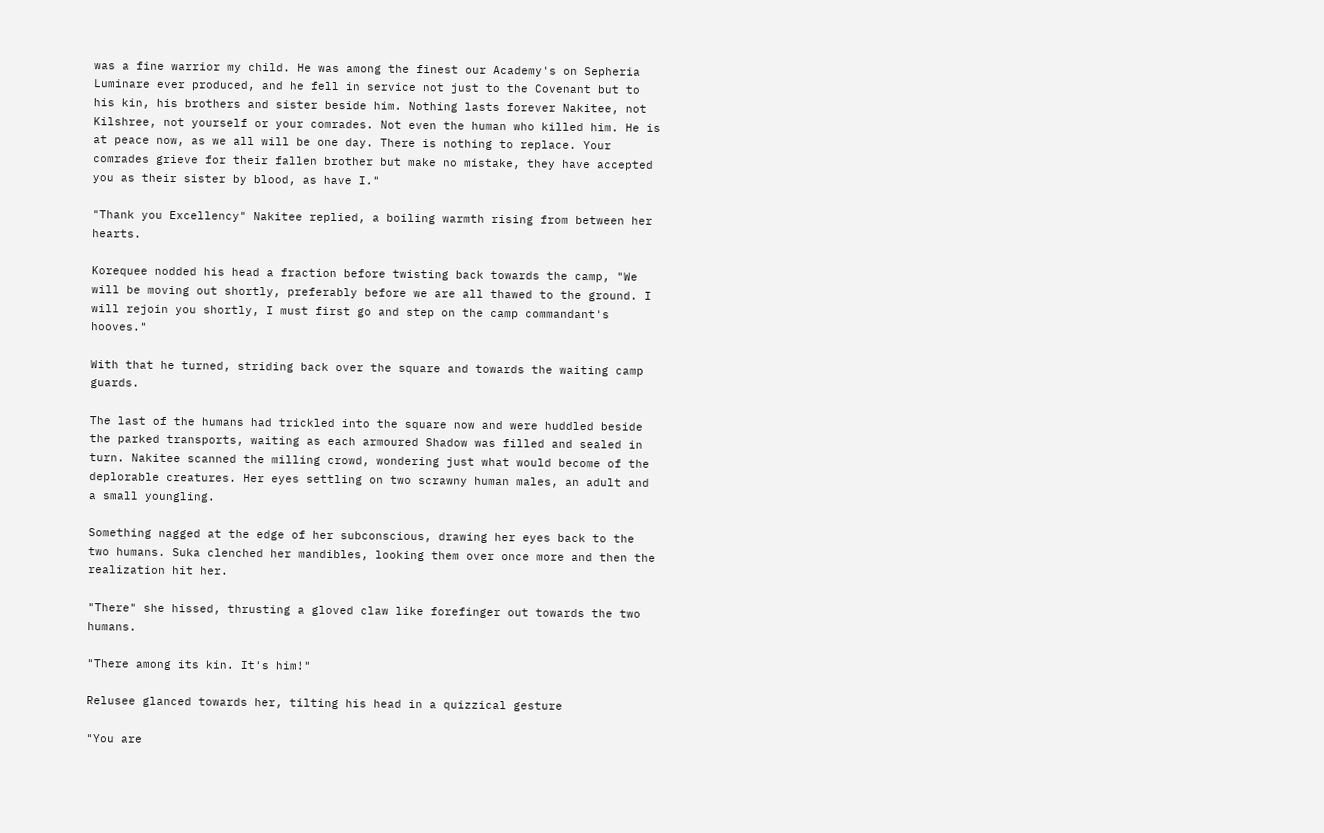was a fine warrior my child. He was among the finest our Academy's on Sepheria Luminare ever produced, and he fell in service not just to the Covenant but to his kin, his brothers and sister beside him. Nothing lasts forever Nakitee, not Kilshree, not yourself or your comrades. Not even the human who killed him. He is at peace now, as we all will be one day. There is nothing to replace. Your comrades grieve for their fallen brother but make no mistake, they have accepted you as their sister by blood, as have I."

"Thank you Excellency" Nakitee replied, a boiling warmth rising from between her hearts.

Korequee nodded his head a fraction before twisting back towards the camp, "We will be moving out shortly, preferably before we are all thawed to the ground. I will rejoin you shortly, I must first go and step on the camp commandant's hooves."

With that he turned, striding back over the square and towards the waiting camp guards.

The last of the humans had trickled into the square now and were huddled beside the parked transports, waiting as each armoured Shadow was filled and sealed in turn. Nakitee scanned the milling crowd, wondering just what would become of the deplorable creatures. Her eyes settling on two scrawny human males, an adult and a small youngling.

Something nagged at the edge of her subconscious, drawing her eyes back to the two humans. Suka clenched her mandibles, looking them over once more and then the realization hit her.

"There" she hissed, thrusting a gloved claw like forefinger out towards the two humans.

"There among its kin. It's him!"

Relusee glanced towards her, tilting his head in a quizzical gesture

"You are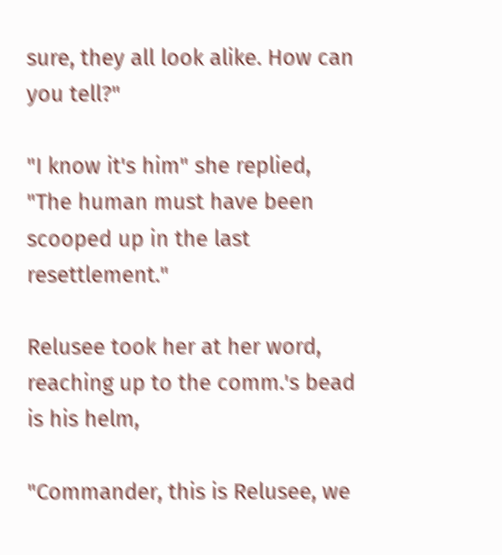sure, they all look alike. How can you tell?"

"I know it's him" she replied, "The human must have been scooped up in the last resettlement."

Relusee took her at her word, reaching up to the comm.'s bead is his helm,

"Commander, this is Relusee, we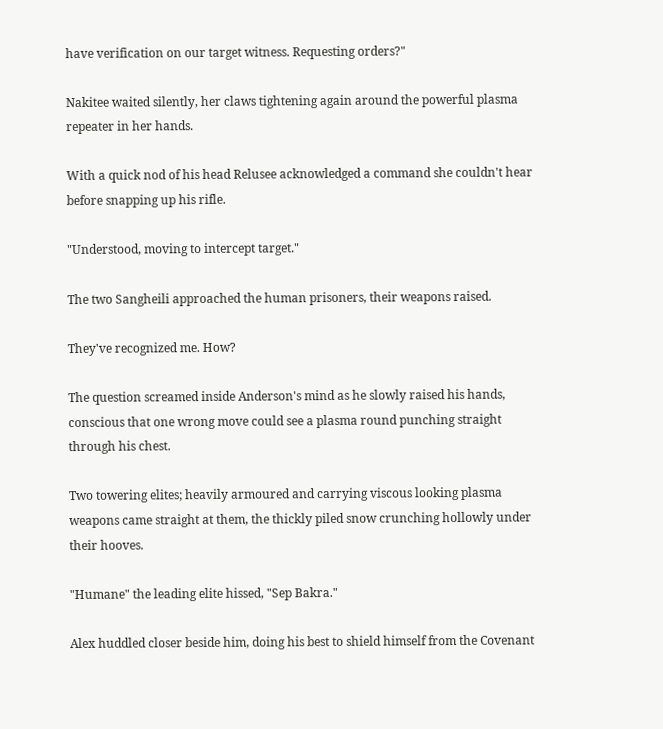have verification on our target witness. Requesting orders?"

Nakitee waited silently, her claws tightening again around the powerful plasma repeater in her hands.

With a quick nod of his head Relusee acknowledged a command she couldn't hear before snapping up his rifle.

"Understood, moving to intercept target."

The two Sangheili approached the human prisoners, their weapons raised.

They've recognized me. How?

The question screamed inside Anderson's mind as he slowly raised his hands, conscious that one wrong move could see a plasma round punching straight through his chest.

Two towering elites; heavily armoured and carrying viscous looking plasma weapons came straight at them, the thickly piled snow crunching hollowly under their hooves.

"Humane" the leading elite hissed, "Sep Bakra."

Alex huddled closer beside him, doing his best to shield himself from the Covenant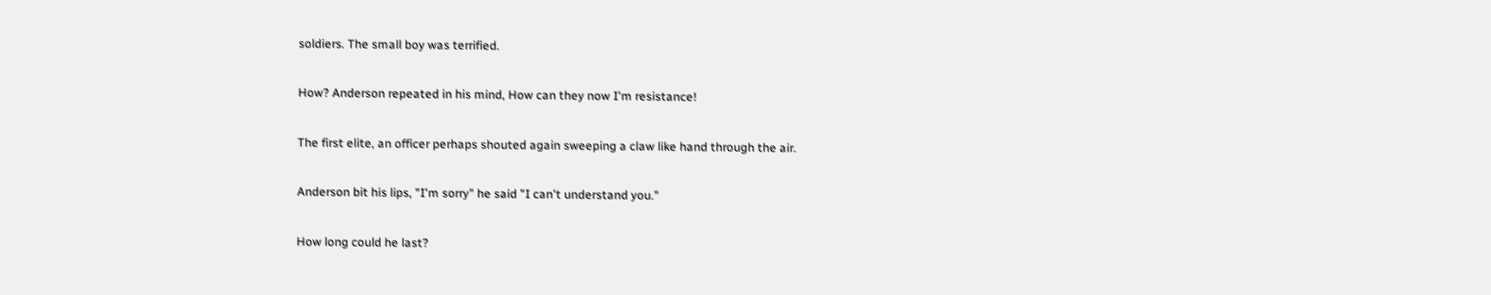soldiers. The small boy was terrified.

How? Anderson repeated in his mind, How can they now I'm resistance!

The first elite, an officer perhaps shouted again sweeping a claw like hand through the air.

Anderson bit his lips, "I'm sorry" he said "I can't understand you."

How long could he last?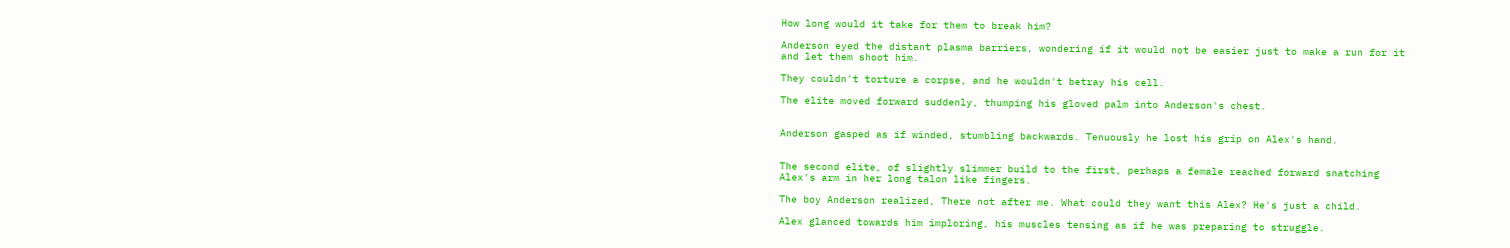How long would it take for them to break him?

Anderson eyed the distant plasma barriers, wondering if it would not be easier just to make a run for it and let them shoot him.

They couldn't torture a corpse, and he wouldn't betray his cell.

The elite moved forward suddenly, thumping his gloved palm into Anderson's chest.


Anderson gasped as if winded, stumbling backwards. Tenuously he lost his grip on Alex's hand.


The second elite, of slightly slimmer build to the first, perhaps a female reached forward snatching Alex's arm in her long talon like fingers.

The boy Anderson realized, There not after me. What could they want this Alex? He's just a child.

Alex glanced towards him imploring, his muscles tensing as if he was preparing to struggle.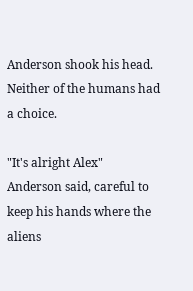Anderson shook his head. Neither of the humans had a choice.

"It's alright Alex" Anderson said, careful to keep his hands where the aliens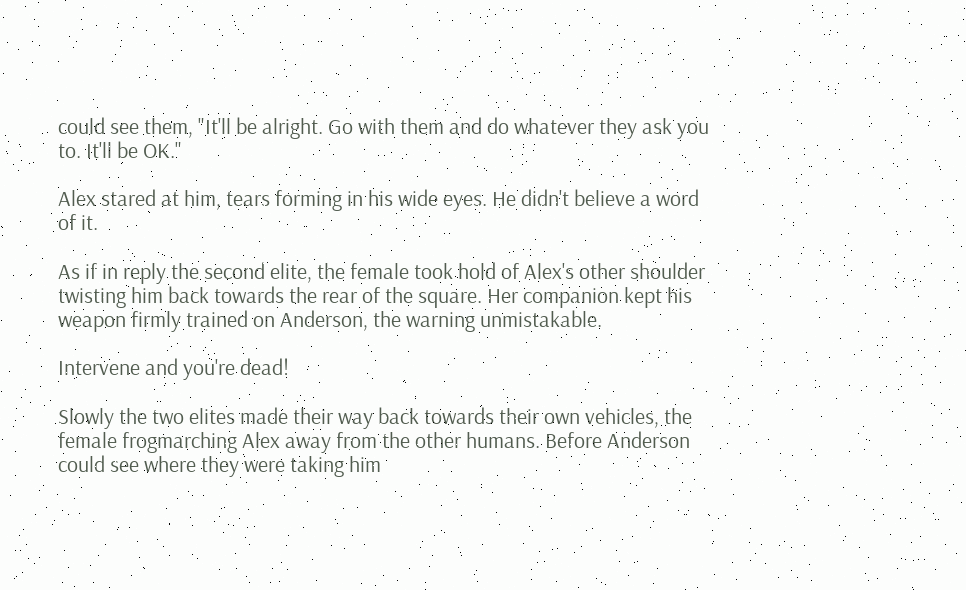could see them, "It'll be alright. Go with them and do whatever they ask you to. It'll be OK."

Alex stared at him, tears forming in his wide eyes. He didn't believe a word of it.

As if in reply the second elite, the female took hold of Alex's other shoulder twisting him back towards the rear of the square. Her companion kept his weapon firmly trained on Anderson, the warning unmistakable.

Intervene and you're dead!

Slowly the two elites made their way back towards their own vehicles, the female frogmarching Alex away from the other humans. Before Anderson could see where they were taking him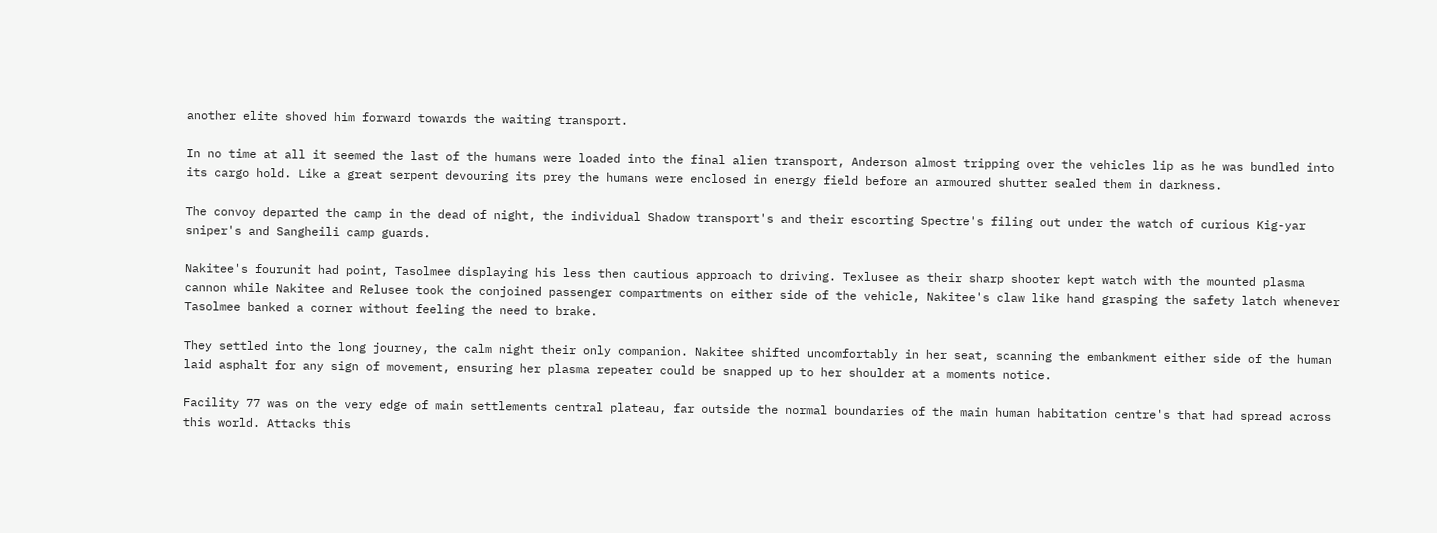another elite shoved him forward towards the waiting transport.

In no time at all it seemed the last of the humans were loaded into the final alien transport, Anderson almost tripping over the vehicles lip as he was bundled into its cargo hold. Like a great serpent devouring its prey the humans were enclosed in energy field before an armoured shutter sealed them in darkness.

The convoy departed the camp in the dead of night, the individual Shadow transport's and their escorting Spectre's filing out under the watch of curious Kig-yar sniper's and Sangheili camp guards.

Nakitee's fourunit had point, Tasolmee displaying his less then cautious approach to driving. Texlusee as their sharp shooter kept watch with the mounted plasma cannon while Nakitee and Relusee took the conjoined passenger compartments on either side of the vehicle, Nakitee's claw like hand grasping the safety latch whenever Tasolmee banked a corner without feeling the need to brake.

They settled into the long journey, the calm night their only companion. Nakitee shifted uncomfortably in her seat, scanning the embankment either side of the human laid asphalt for any sign of movement, ensuring her plasma repeater could be snapped up to her shoulder at a moments notice.

Facility 77 was on the very edge of main settlements central plateau, far outside the normal boundaries of the main human habitation centre's that had spread across this world. Attacks this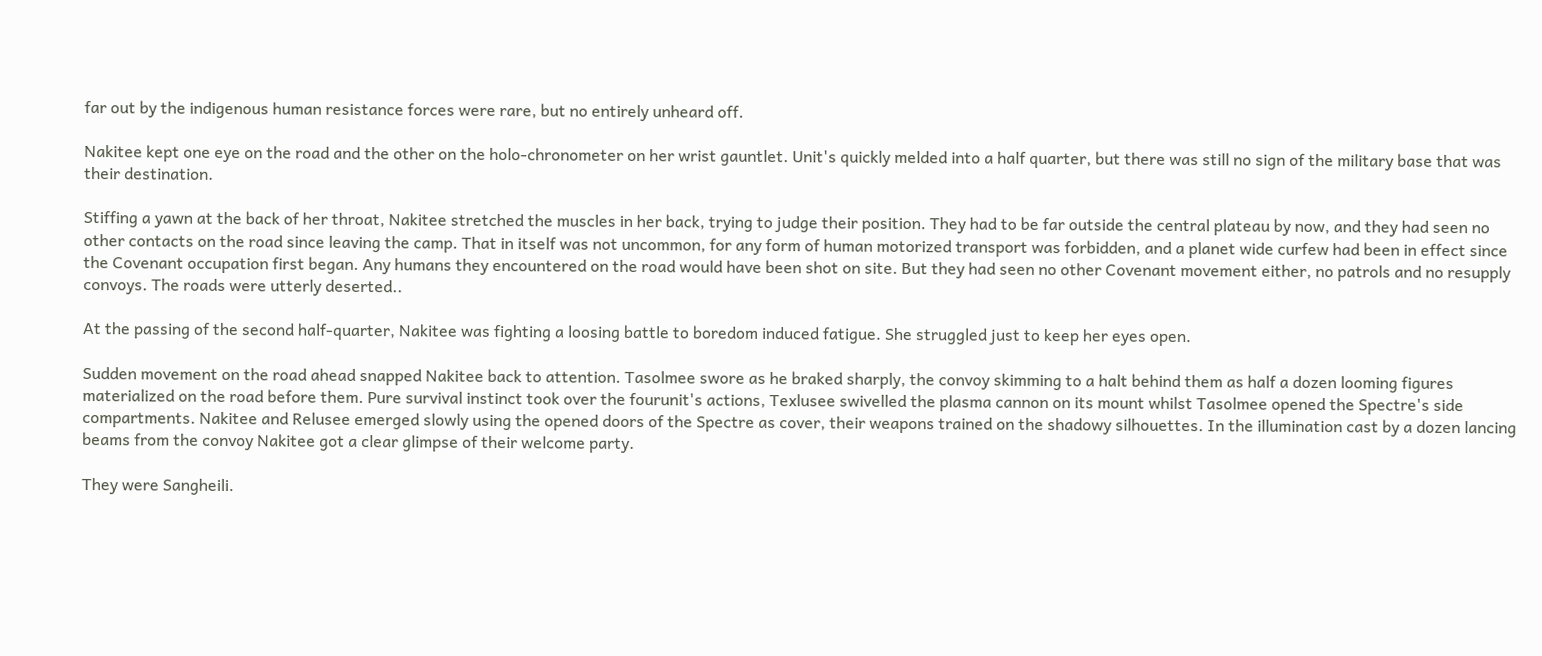far out by the indigenous human resistance forces were rare, but no entirely unheard off.

Nakitee kept one eye on the road and the other on the holo-chronometer on her wrist gauntlet. Unit's quickly melded into a half quarter, but there was still no sign of the military base that was their destination.

Stiffing a yawn at the back of her throat, Nakitee stretched the muscles in her back, trying to judge their position. They had to be far outside the central plateau by now, and they had seen no other contacts on the road since leaving the camp. That in itself was not uncommon, for any form of human motorized transport was forbidden, and a planet wide curfew had been in effect since the Covenant occupation first began. Any humans they encountered on the road would have been shot on site. But they had seen no other Covenant movement either, no patrols and no resupply convoys. The roads were utterly deserted..

At the passing of the second half-quarter, Nakitee was fighting a loosing battle to boredom induced fatigue. She struggled just to keep her eyes open.

Sudden movement on the road ahead snapped Nakitee back to attention. Tasolmee swore as he braked sharply, the convoy skimming to a halt behind them as half a dozen looming figures materialized on the road before them. Pure survival instinct took over the fourunit's actions, Texlusee swivelled the plasma cannon on its mount whilst Tasolmee opened the Spectre's side compartments. Nakitee and Relusee emerged slowly using the opened doors of the Spectre as cover, their weapons trained on the shadowy silhouettes. In the illumination cast by a dozen lancing beams from the convoy Nakitee got a clear glimpse of their welcome party.

They were Sangheili.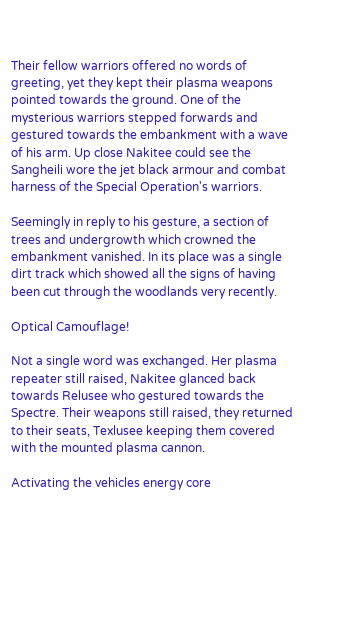Their fellow warriors offered no words of greeting, yet they kept their plasma weapons pointed towards the ground. One of the mysterious warriors stepped forwards and gestured towards the embankment with a wave of his arm. Up close Nakitee could see the Sangheili wore the jet black armour and combat harness of the Special Operation's warriors.

Seemingly in reply to his gesture, a section of trees and undergrowth which crowned the embankment vanished. In its place was a single dirt track which showed all the signs of having been cut through the woodlands very recently.

Optical Camouflage!

Not a single word was exchanged. Her plasma repeater still raised, Nakitee glanced back towards Relusee who gestured towards the Spectre. Their weapons still raised, they returned to their seats, Texlusee keeping them covered with the mounted plasma cannon.

Activating the vehicles energy core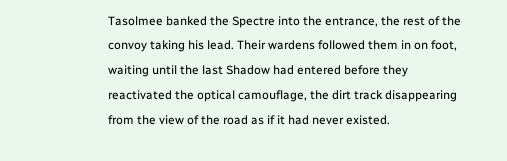Tasolmee banked the Spectre into the entrance, the rest of the convoy taking his lead. Their wardens followed them in on foot, waiting until the last Shadow had entered before they reactivated the optical camouflage, the dirt track disappearing from the view of the road as if it had never existed.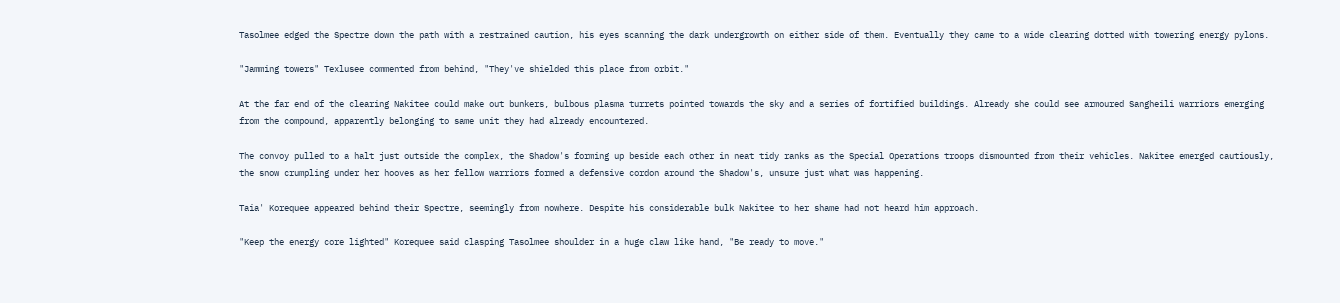Tasolmee edged the Spectre down the path with a restrained caution, his eyes scanning the dark undergrowth on either side of them. Eventually they came to a wide clearing dotted with towering energy pylons.

"Jamming towers" Texlusee commented from behind, "They've shielded this place from orbit."

At the far end of the clearing Nakitee could make out bunkers, bulbous plasma turrets pointed towards the sky and a series of fortified buildings. Already she could see armoured Sangheili warriors emerging from the compound, apparently belonging to same unit they had already encountered.

The convoy pulled to a halt just outside the complex, the Shadow's forming up beside each other in neat tidy ranks as the Special Operations troops dismounted from their vehicles. Nakitee emerged cautiously, the snow crumpling under her hooves as her fellow warriors formed a defensive cordon around the Shadow's, unsure just what was happening.

Taia' Korequee appeared behind their Spectre, seemingly from nowhere. Despite his considerable bulk Nakitee to her shame had not heard him approach.

"Keep the energy core lighted" Korequee said clasping Tasolmee shoulder in a huge claw like hand, "Be ready to move."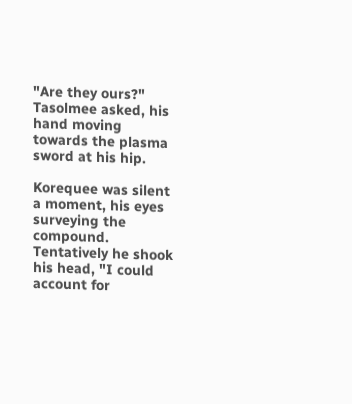"Are they ours?" Tasolmee asked, his hand moving towards the plasma sword at his hip.

Korequee was silent a moment, his eyes surveying the compound. Tentatively he shook his head, "I could account for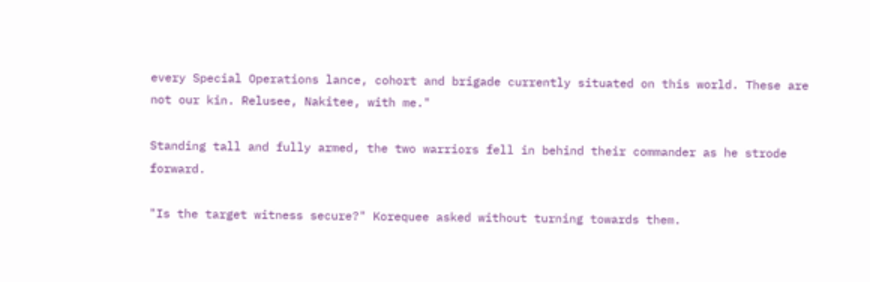every Special Operations lance, cohort and brigade currently situated on this world. These are not our kin. Relusee, Nakitee, with me."

Standing tall and fully armed, the two warriors fell in behind their commander as he strode forward.

"Is the target witness secure?" Korequee asked without turning towards them.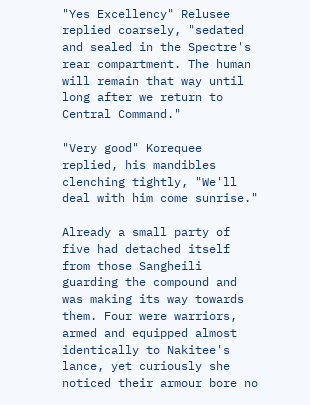"Yes Excellency" Relusee replied coarsely, "sedated and sealed in the Spectre's rear compartment. The human will remain that way until long after we return to Central Command."

"Very good" Korequee replied, his mandibles clenching tightly, "We'll deal with him come sunrise."

Already a small party of five had detached itself from those Sangheili guarding the compound and was making its way towards them. Four were warriors, armed and equipped almost identically to Nakitee's lance, yet curiously she noticed their armour bore no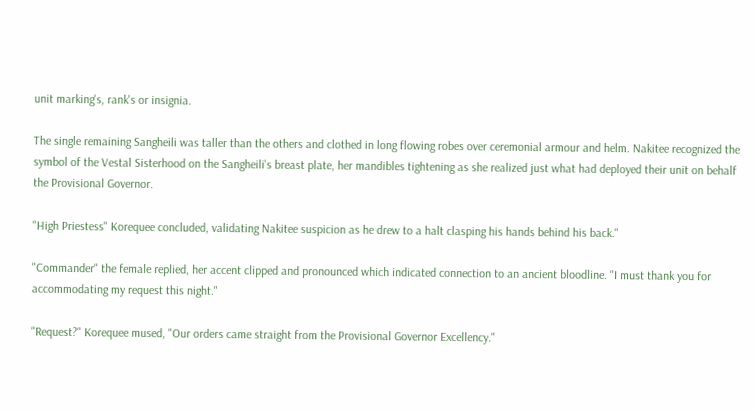unit marking's, rank's or insignia.

The single remaining Sangheili was taller than the others and clothed in long flowing robes over ceremonial armour and helm. Nakitee recognized the symbol of the Vestal Sisterhood on the Sangheili's breast plate, her mandibles tightening as she realized just what had deployed their unit on behalf the Provisional Governor.

"High Priestess" Korequee concluded, validating Nakitee suspicion as he drew to a halt clasping his hands behind his back."

"Commander" the female replied, her accent clipped and pronounced which indicated connection to an ancient bloodline. "I must thank you for accommodating my request this night."

"Request?" Korequee mused, "Our orders came straight from the Provisional Governor Excellency."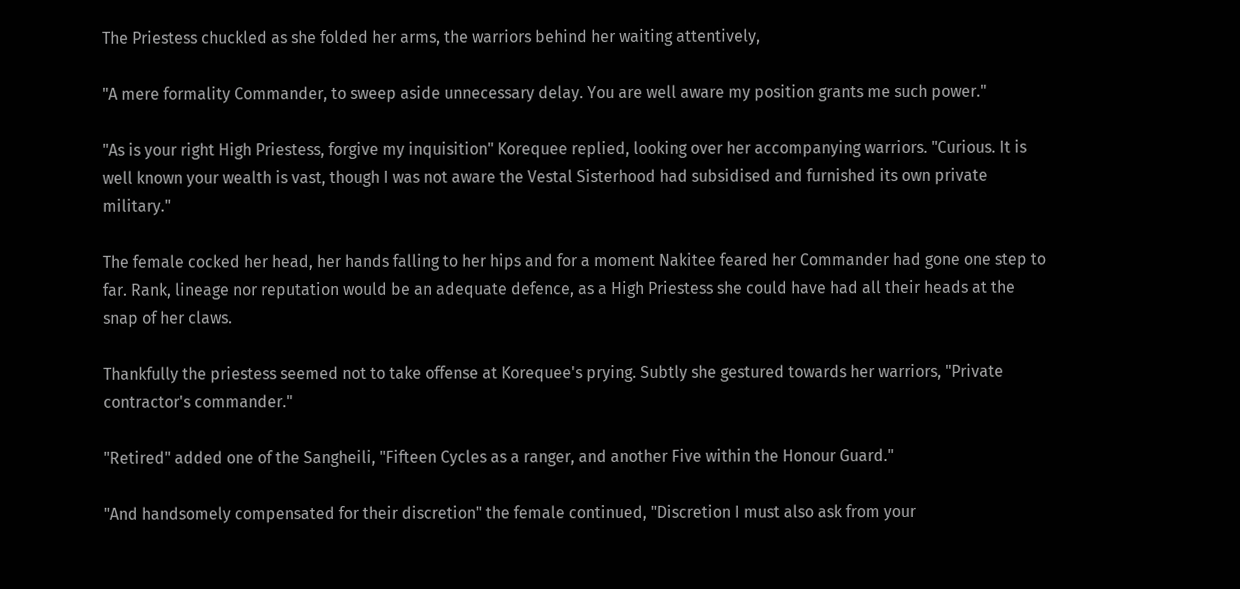The Priestess chuckled as she folded her arms, the warriors behind her waiting attentively,

"A mere formality Commander, to sweep aside unnecessary delay. You are well aware my position grants me such power."

"As is your right High Priestess, forgive my inquisition" Korequee replied, looking over her accompanying warriors. "Curious. It is well known your wealth is vast, though I was not aware the Vestal Sisterhood had subsidised and furnished its own private military."

The female cocked her head, her hands falling to her hips and for a moment Nakitee feared her Commander had gone one step to far. Rank, lineage nor reputation would be an adequate defence, as a High Priestess she could have had all their heads at the snap of her claws.

Thankfully the priestess seemed not to take offense at Korequee's prying. Subtly she gestured towards her warriors, "Private contractor's commander."

"Retired" added one of the Sangheili, "Fifteen Cycles as a ranger, and another Five within the Honour Guard."

"And handsomely compensated for their discretion" the female continued, "Discretion I must also ask from your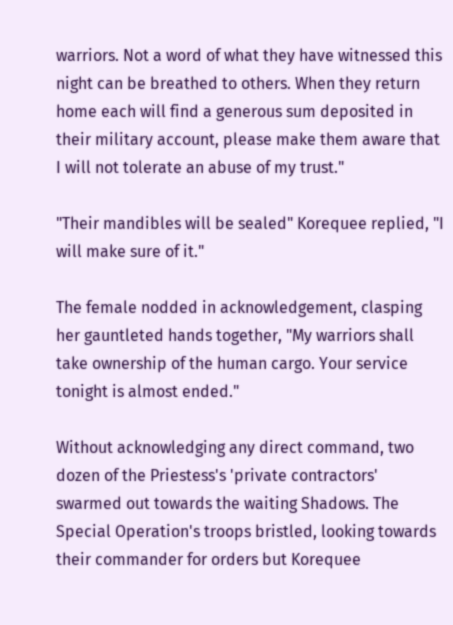warriors. Not a word of what they have witnessed this night can be breathed to others. When they return home each will find a generous sum deposited in their military account, please make them aware that I will not tolerate an abuse of my trust."

"Their mandibles will be sealed" Korequee replied, "I will make sure of it."

The female nodded in acknowledgement, clasping her gauntleted hands together, "My warriors shall take ownership of the human cargo. Your service tonight is almost ended."

Without acknowledging any direct command, two dozen of the Priestess's 'private contractors' swarmed out towards the waiting Shadows. The Special Operation's troops bristled, looking towards their commander for orders but Korequee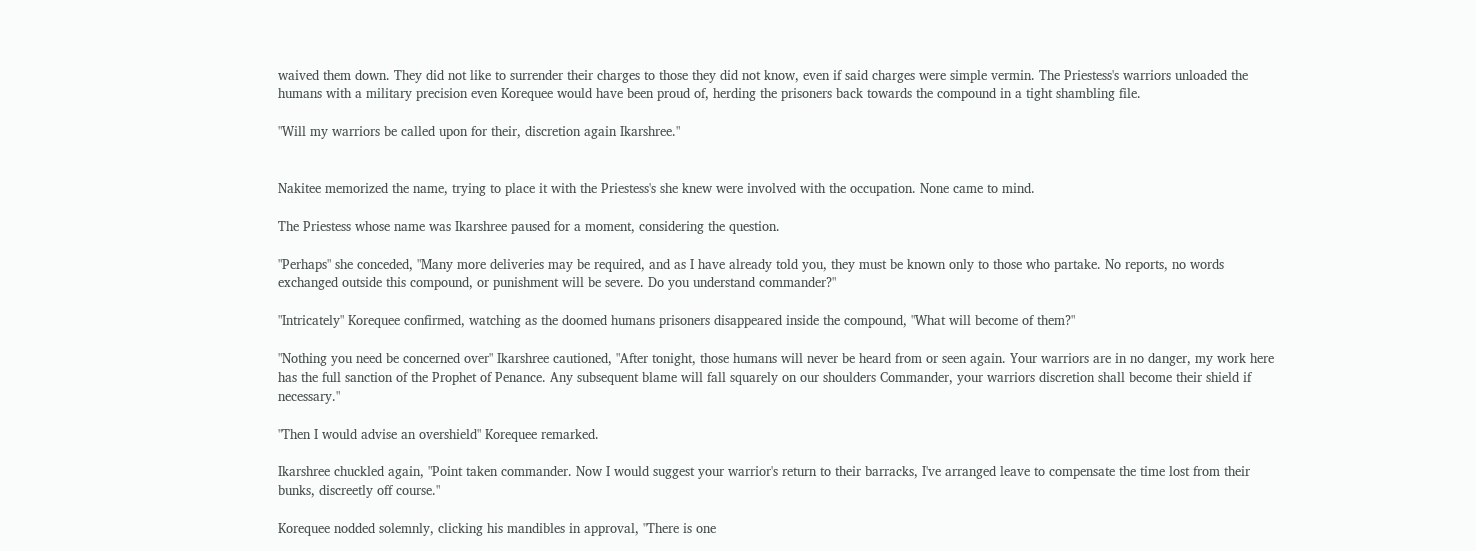waived them down. They did not like to surrender their charges to those they did not know, even if said charges were simple vermin. The Priestess's warriors unloaded the humans with a military precision even Korequee would have been proud of, herding the prisoners back towards the compound in a tight shambling file.

"Will my warriors be called upon for their, discretion again Ikarshree."


Nakitee memorized the name, trying to place it with the Priestess's she knew were involved with the occupation. None came to mind.

The Priestess whose name was Ikarshree paused for a moment, considering the question.

"Perhaps" she conceded, "Many more deliveries may be required, and as I have already told you, they must be known only to those who partake. No reports, no words exchanged outside this compound, or punishment will be severe. Do you understand commander?"

"Intricately" Korequee confirmed, watching as the doomed humans prisoners disappeared inside the compound, "What will become of them?"

"Nothing you need be concerned over" Ikarshree cautioned, "After tonight, those humans will never be heard from or seen again. Your warriors are in no danger, my work here has the full sanction of the Prophet of Penance. Any subsequent blame will fall squarely on our shoulders Commander, your warriors discretion shall become their shield if necessary."

"Then I would advise an overshield" Korequee remarked.

Ikarshree chuckled again, "Point taken commander. Now I would suggest your warrior's return to their barracks, I've arranged leave to compensate the time lost from their bunks, discreetly off course."

Korequee nodded solemnly, clicking his mandibles in approval, "There is one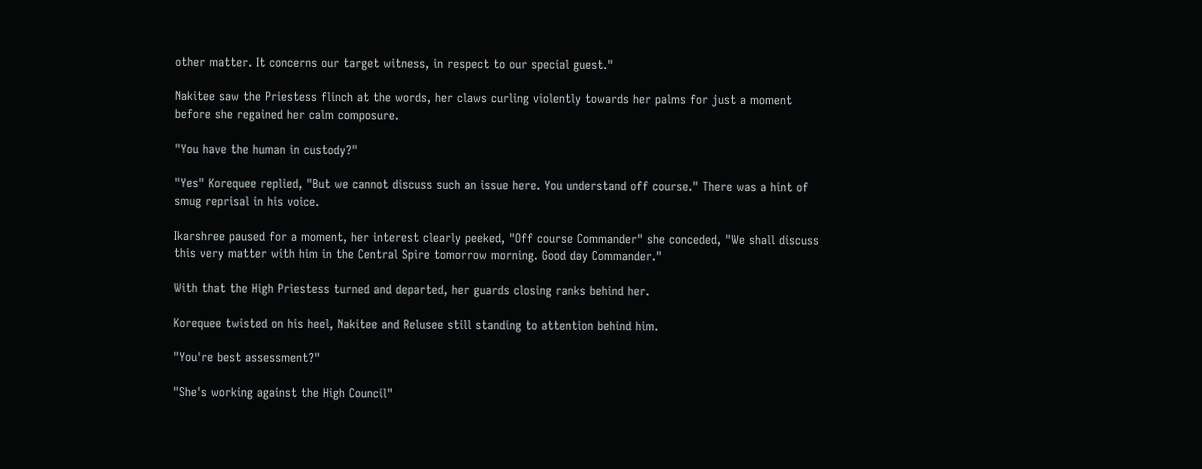other matter. It concerns our target witness, in respect to our special guest."

Nakitee saw the Priestess flinch at the words, her claws curling violently towards her palms for just a moment before she regained her calm composure.

"You have the human in custody?"

"Yes" Korequee replied, "But we cannot discuss such an issue here. You understand off course." There was a hint of smug reprisal in his voice.

Ikarshree paused for a moment, her interest clearly peeked, "Off course Commander" she conceded, "We shall discuss this very matter with him in the Central Spire tomorrow morning. Good day Commander."

With that the High Priestess turned and departed, her guards closing ranks behind her.

Korequee twisted on his heel, Nakitee and Relusee still standing to attention behind him.

"You're best assessment?"

"She's working against the High Council"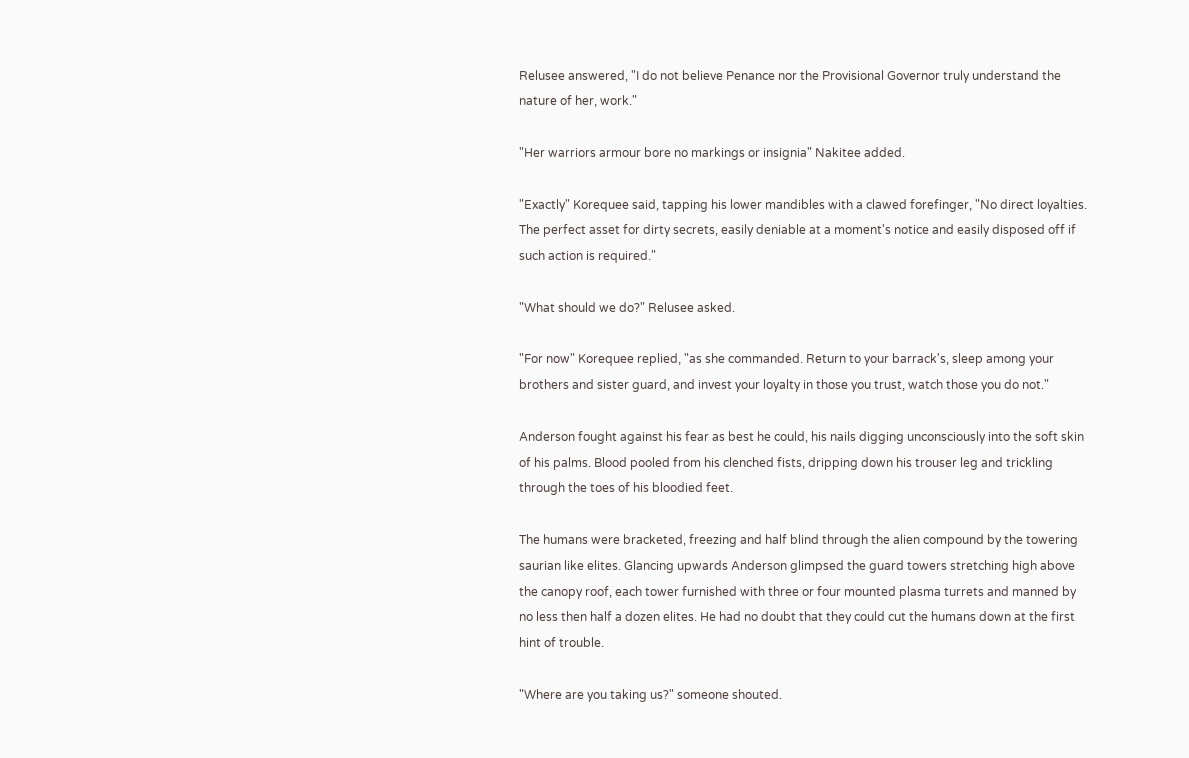Relusee answered, "I do not believe Penance nor the Provisional Governor truly understand the nature of her, work."

"Her warriors armour bore no markings or insignia" Nakitee added.

"Exactly" Korequee said, tapping his lower mandibles with a clawed forefinger, "No direct loyalties. The perfect asset for dirty secrets, easily deniable at a moment's notice and easily disposed off if such action is required."

"What should we do?" Relusee asked.

"For now" Korequee replied, "as she commanded. Return to your barrack's, sleep among your brothers and sister guard, and invest your loyalty in those you trust, watch those you do not."

Anderson fought against his fear as best he could, his nails digging unconsciously into the soft skin of his palms. Blood pooled from his clenched fists, dripping down his trouser leg and trickling through the toes of his bloodied feet.

The humans were bracketed, freezing and half blind through the alien compound by the towering saurian like elites. Glancing upwards Anderson glimpsed the guard towers stretching high above the canopy roof, each tower furnished with three or four mounted plasma turrets and manned by no less then half a dozen elites. He had no doubt that they could cut the humans down at the first hint of trouble.

"Where are you taking us?" someone shouted.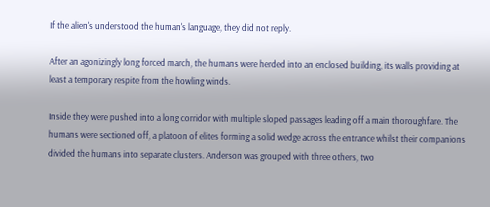If the alien's understood the human's language, they did not reply.

After an agonizingly long forced march, the humans were herded into an enclosed building, its walls providing at least a temporary respite from the howling winds.

Inside they were pushed into a long corridor with multiple sloped passages leading off a main thoroughfare. The humans were sectioned off, a platoon of elites forming a solid wedge across the entrance whilst their companions divided the humans into separate clusters. Anderson was grouped with three others, two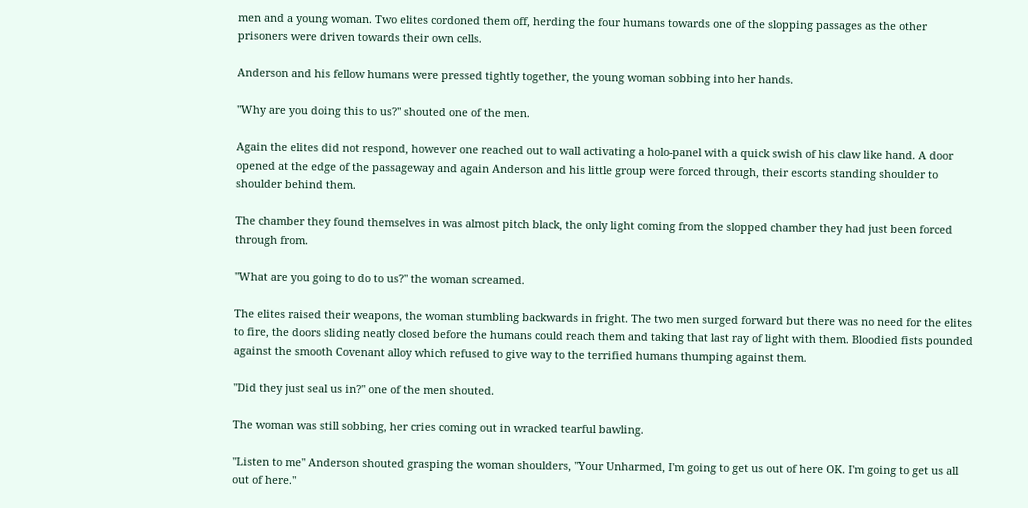men and a young woman. Two elites cordoned them off, herding the four humans towards one of the slopping passages as the other prisoners were driven towards their own cells.

Anderson and his fellow humans were pressed tightly together, the young woman sobbing into her hands.

"Why are you doing this to us?" shouted one of the men.

Again the elites did not respond, however one reached out to wall activating a holo-panel with a quick swish of his claw like hand. A door opened at the edge of the passageway and again Anderson and his little group were forced through, their escorts standing shoulder to shoulder behind them.

The chamber they found themselves in was almost pitch black, the only light coming from the slopped chamber they had just been forced through from.

"What are you going to do to us?" the woman screamed.

The elites raised their weapons, the woman stumbling backwards in fright. The two men surged forward but there was no need for the elites to fire, the doors sliding neatly closed before the humans could reach them and taking that last ray of light with them. Bloodied fists pounded against the smooth Covenant alloy which refused to give way to the terrified humans thumping against them.

"Did they just seal us in?" one of the men shouted.

The woman was still sobbing, her cries coming out in wracked tearful bawling.

"Listen to me" Anderson shouted grasping the woman shoulders, "Your Unharmed, I'm going to get us out of here OK. I'm going to get us all out of here."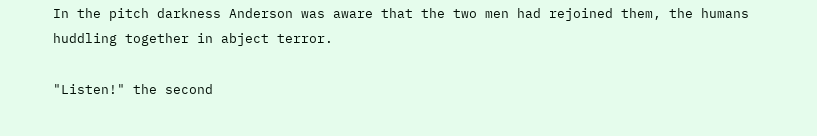In the pitch darkness Anderson was aware that the two men had rejoined them, the humans huddling together in abject terror.

"Listen!" the second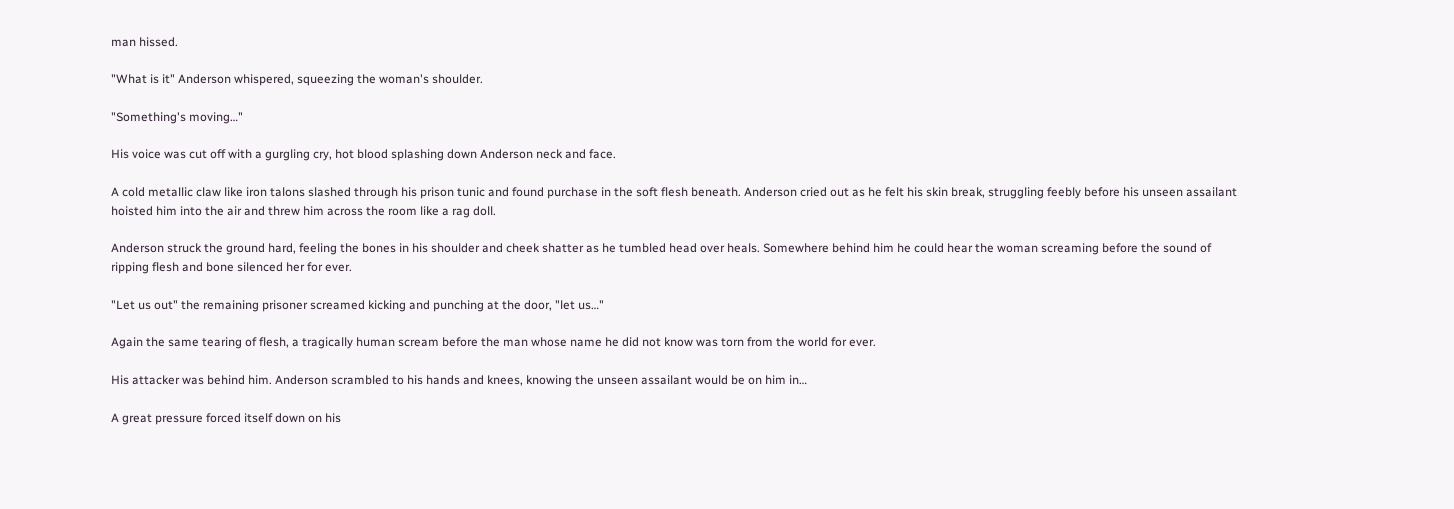man hissed.

"What is it" Anderson whispered, squeezing the woman's shoulder.

"Something's moving…"

His voice was cut off with a gurgling cry, hot blood splashing down Anderson neck and face.

A cold metallic claw like iron talons slashed through his prison tunic and found purchase in the soft flesh beneath. Anderson cried out as he felt his skin break, struggling feebly before his unseen assailant hoisted him into the air and threw him across the room like a rag doll.

Anderson struck the ground hard, feeling the bones in his shoulder and cheek shatter as he tumbled head over heals. Somewhere behind him he could hear the woman screaming before the sound of ripping flesh and bone silenced her for ever.

"Let us out" the remaining prisoner screamed kicking and punching at the door, "let us…"

Again the same tearing of flesh, a tragically human scream before the man whose name he did not know was torn from the world for ever.

His attacker was behind him. Anderson scrambled to his hands and knees, knowing the unseen assailant would be on him in…

A great pressure forced itself down on his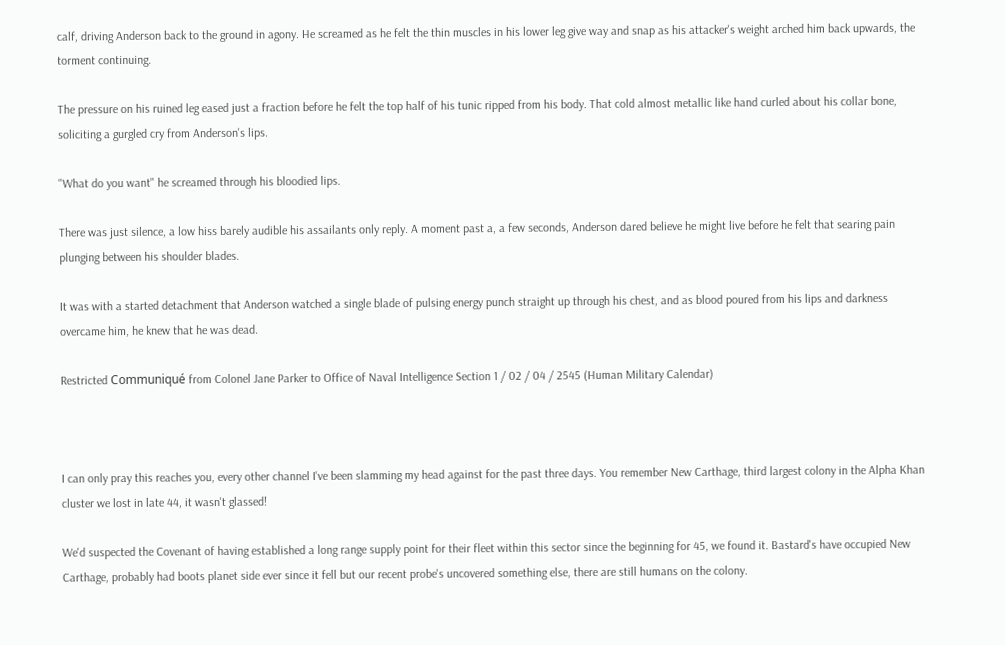calf, driving Anderson back to the ground in agony. He screamed as he felt the thin muscles in his lower leg give way and snap as his attacker's weight arched him back upwards, the torment continuing.

The pressure on his ruined leg eased just a fraction before he felt the top half of his tunic ripped from his body. That cold almost metallic like hand curled about his collar bone, soliciting a gurgled cry from Anderson's lips.

"What do you want" he screamed through his bloodied lips.

There was just silence, a low hiss barely audible his assailants only reply. A moment past a, a few seconds, Anderson dared believe he might live before he felt that searing pain plunging between his shoulder blades.

It was with a started detachment that Anderson watched a single blade of pulsing energy punch straight up through his chest, and as blood poured from his lips and darkness overcame him, he knew that he was dead.

Restricted Communiqué from Colonel Jane Parker to Office of Naval Intelligence Section 1 / 02 / 04 / 2545 (Human Military Calendar)



I can only pray this reaches you, every other channel I've been slamming my head against for the past three days. You remember New Carthage, third largest colony in the Alpha Khan cluster we lost in late 44, it wasn't glassed!

We'd suspected the Covenant of having established a long range supply point for their fleet within this sector since the beginning for 45, we found it. Bastard's have occupied New Carthage, probably had boots planet side ever since it fell but our recent probe's uncovered something else, there are still humans on the colony.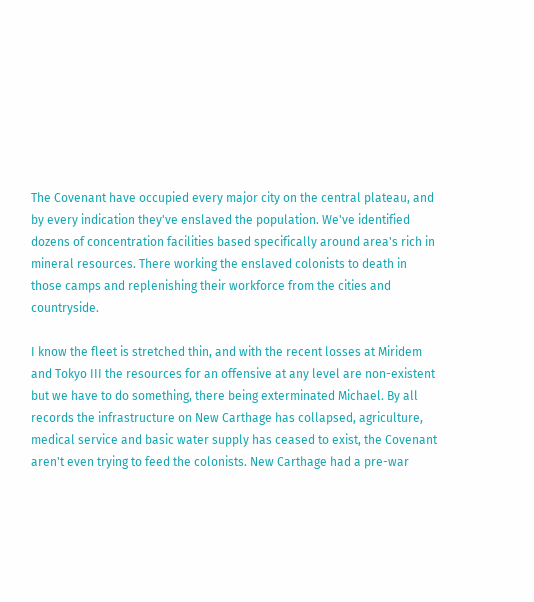The Covenant have occupied every major city on the central plateau, and by every indication they've enslaved the population. We've identified dozens of concentration facilities based specifically around area's rich in mineral resources. There working the enslaved colonists to death in those camps and replenishing their workforce from the cities and countryside.

I know the fleet is stretched thin, and with the recent losses at Miridem and Tokyo III the resources for an offensive at any level are non-existent but we have to do something, there being exterminated Michael. By all records the infrastructure on New Carthage has collapsed, agriculture, medical service and basic water supply has ceased to exist, the Covenant aren't even trying to feed the colonists. New Carthage had a pre-war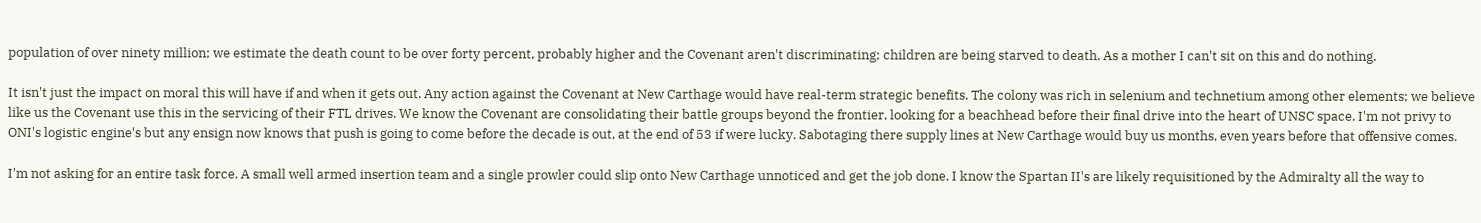population of over ninety million; we estimate the death count to be over forty percent, probably higher and the Covenant aren't discriminating; children are being starved to death. As a mother I can't sit on this and do nothing.

It isn't just the impact on moral this will have if and when it gets out. Any action against the Covenant at New Carthage would have real-term strategic benefits. The colony was rich in selenium and technetium among other elements; we believe like us the Covenant use this in the servicing of their FTL drives. We know the Covenant are consolidating their battle groups beyond the frontier, looking for a beachhead before their final drive into the heart of UNSC space. I'm not privy to ONI's logistic engine's but any ensign now knows that push is going to come before the decade is out, at the end of 53 if were lucky. Sabotaging there supply lines at New Carthage would buy us months, even years before that offensive comes.

I'm not asking for an entire task force. A small well armed insertion team and a single prowler could slip onto New Carthage unnoticed and get the job done. I know the Spartan II's are likely requisitioned by the Admiralty all the way to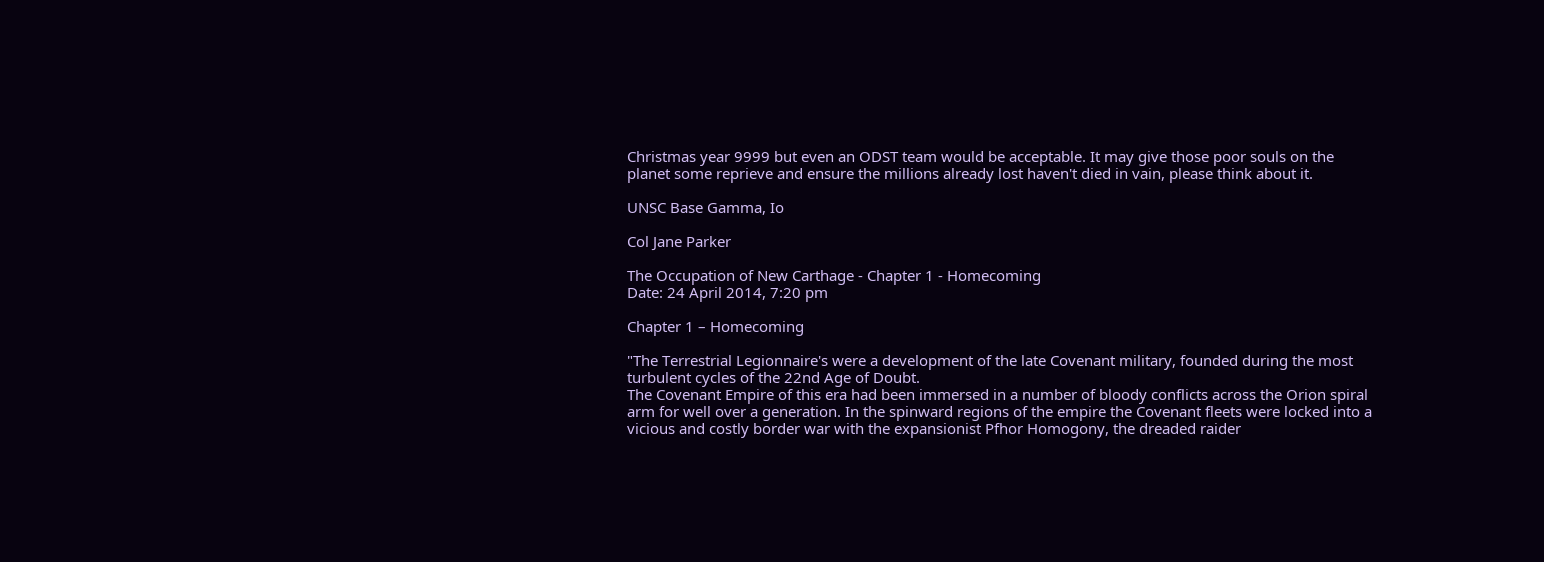Christmas year 9999 but even an ODST team would be acceptable. It may give those poor souls on the planet some reprieve and ensure the millions already lost haven't died in vain, please think about it.

UNSC Base Gamma, Io

Col Jane Parker

The Occupation of New Carthage - Chapter 1 - Homecoming
Date: 24 April 2014, 7:20 pm

Chapter 1 – Homecoming

"The Terrestrial Legionnaire's were a development of the late Covenant military, founded during the most turbulent cycles of the 22nd Age of Doubt.
The Covenant Empire of this era had been immersed in a number of bloody conflicts across the Orion spiral arm for well over a generation. In the spinward regions of the empire the Covenant fleets were locked into a vicious and costly border war with the expansionist Pfhor Homogony, the dreaded raider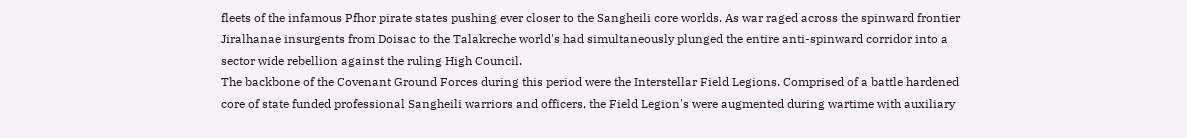fleets of the infamous Pfhor pirate states pushing ever closer to the Sangheili core worlds. As war raged across the spinward frontier Jiralhanae insurgents from Doisac to the Talakreche world's had simultaneously plunged the entire anti-spinward corridor into a sector wide rebellion against the ruling High Council.
The backbone of the Covenant Ground Forces during this period were the Interstellar Field Legions. Comprised of a battle hardened core of state funded professional Sangheili warriors and officers, the Field Legion's were augmented during wartime with auxiliary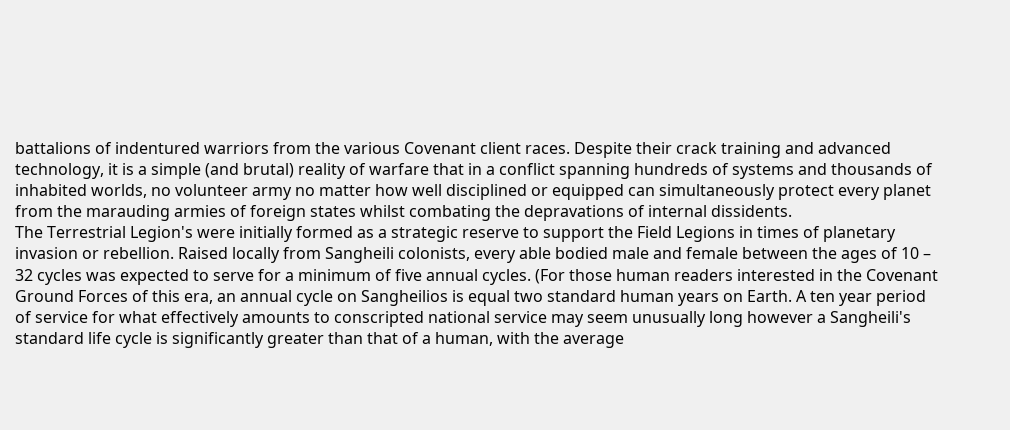battalions of indentured warriors from the various Covenant client races. Despite their crack training and advanced technology, it is a simple (and brutal) reality of warfare that in a conflict spanning hundreds of systems and thousands of inhabited worlds, no volunteer army no matter how well disciplined or equipped can simultaneously protect every planet from the marauding armies of foreign states whilst combating the depravations of internal dissidents.
The Terrestrial Legion's were initially formed as a strategic reserve to support the Field Legions in times of planetary invasion or rebellion. Raised locally from Sangheili colonists, every able bodied male and female between the ages of 10 – 32 cycles was expected to serve for a minimum of five annual cycles. (For those human readers interested in the Covenant Ground Forces of this era, an annual cycle on Sangheilios is equal two standard human years on Earth. A ten year period of service for what effectively amounts to conscripted national service may seem unusually long however a Sangheili's standard life cycle is significantly greater than that of a human, with the average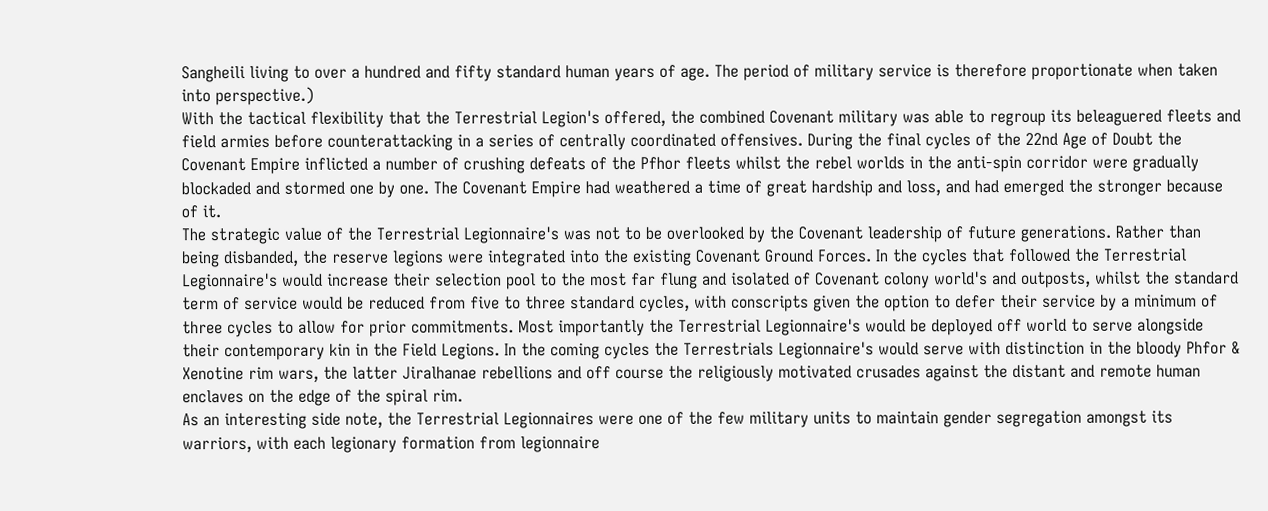Sangheili living to over a hundred and fifty standard human years of age. The period of military service is therefore proportionate when taken into perspective.)
With the tactical flexibility that the Terrestrial Legion's offered, the combined Covenant military was able to regroup its beleaguered fleets and field armies before counterattacking in a series of centrally coordinated offensives. During the final cycles of the 22nd Age of Doubt the Covenant Empire inflicted a number of crushing defeats of the Pfhor fleets whilst the rebel worlds in the anti-spin corridor were gradually blockaded and stormed one by one. The Covenant Empire had weathered a time of great hardship and loss, and had emerged the stronger because of it.
The strategic value of the Terrestrial Legionnaire's was not to be overlooked by the Covenant leadership of future generations. Rather than being disbanded, the reserve legions were integrated into the existing Covenant Ground Forces. In the cycles that followed the Terrestrial Legionnaire's would increase their selection pool to the most far flung and isolated of Covenant colony world's and outposts, whilst the standard term of service would be reduced from five to three standard cycles, with conscripts given the option to defer their service by a minimum of three cycles to allow for prior commitments. Most importantly the Terrestrial Legionnaire's would be deployed off world to serve alongside their contemporary kin in the Field Legions. In the coming cycles the Terrestrials Legionnaire's would serve with distinction in the bloody Phfor & Xenotine rim wars, the latter Jiralhanae rebellions and off course the religiously motivated crusades against the distant and remote human enclaves on the edge of the spiral rim.
As an interesting side note, the Terrestrial Legionnaires were one of the few military units to maintain gender segregation amongst its warriors, with each legionary formation from legionnaire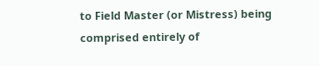to Field Master (or Mistress) being comprised entirely of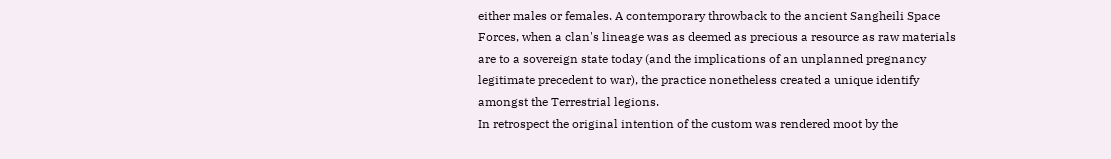either males or females. A contemporary throwback to the ancient Sangheili Space Forces, when a clan's lineage was as deemed as precious a resource as raw materials are to a sovereign state today (and the implications of an unplanned pregnancy legitimate precedent to war), the practice nonetheless created a unique identify amongst the Terrestrial legions.
In retrospect the original intention of the custom was rendered moot by the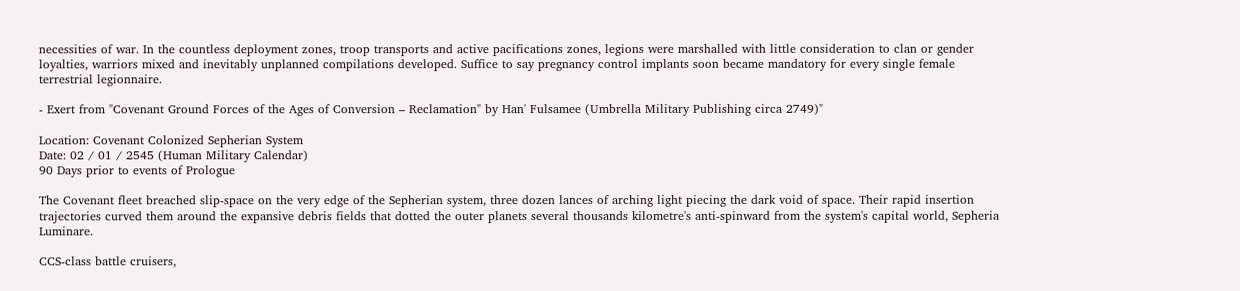necessities of war. In the countless deployment zones, troop transports and active pacifications zones, legions were marshalled with little consideration to clan or gender loyalties, warriors mixed and inevitably unplanned compilations developed. Suffice to say pregnancy control implants soon became mandatory for every single female terrestrial legionnaire.

- Exert from "Covenant Ground Forces of the Ages of Conversion – Reclamation" by Han' Fulsamee (Umbrella Military Publishing circa 2749)"

Location: Covenant Colonized Sepherian System
Date: 02 / 01 / 2545 (Human Military Calendar)
90 Days prior to events of Prologue

The Covenant fleet breached slip-space on the very edge of the Sepherian system, three dozen lances of arching light piecing the dark void of space. Their rapid insertion trajectories curved them around the expansive debris fields that dotted the outer planets several thousands kilometre's anti-spinward from the system's capital world, Sepheria Luminare.

CCS-class battle cruisers,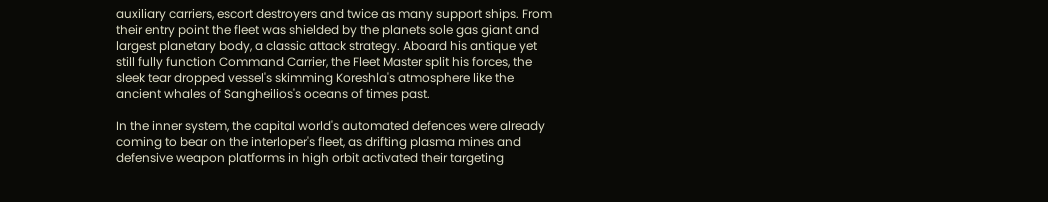auxiliary carriers, escort destroyers and twice as many support ships. From their entry point the fleet was shielded by the planets sole gas giant and largest planetary body, a classic attack strategy. Aboard his antique yet still fully function Command Carrier, the Fleet Master split his forces, the sleek tear dropped vessel's skimming Koreshla's atmosphere like the ancient whales of Sangheilios's oceans of times past.

In the inner system, the capital world's automated defences were already coming to bear on the interloper's fleet, as drifting plasma mines and defensive weapon platforms in high orbit activated their targeting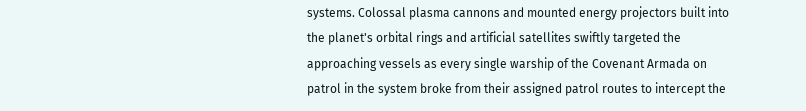systems. Colossal plasma cannons and mounted energy projectors built into the planet's orbital rings and artificial satellites swiftly targeted the approaching vessels as every single warship of the Covenant Armada on patrol in the system broke from their assigned patrol routes to intercept the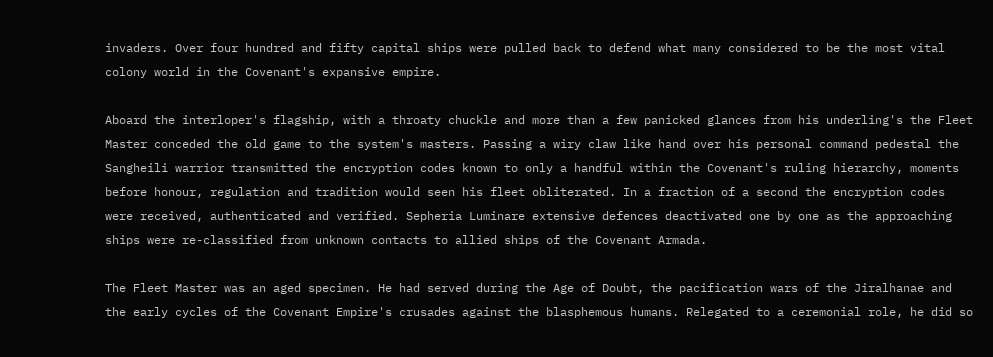invaders. Over four hundred and fifty capital ships were pulled back to defend what many considered to be the most vital colony world in the Covenant's expansive empire.

Aboard the interloper's flagship, with a throaty chuckle and more than a few panicked glances from his underling's the Fleet Master conceded the old game to the system's masters. Passing a wiry claw like hand over his personal command pedestal the Sangheili warrior transmitted the encryption codes known to only a handful within the Covenant's ruling hierarchy, moments before honour, regulation and tradition would seen his fleet obliterated. In a fraction of a second the encryption codes were received, authenticated and verified. Sepheria Luminare extensive defences deactivated one by one as the approaching ships were re-classified from unknown contacts to allied ships of the Covenant Armada.

The Fleet Master was an aged specimen. He had served during the Age of Doubt, the pacification wars of the Jiralhanae and the early cycles of the Covenant Empire's crusades against the blasphemous humans. Relegated to a ceremonial role, he did so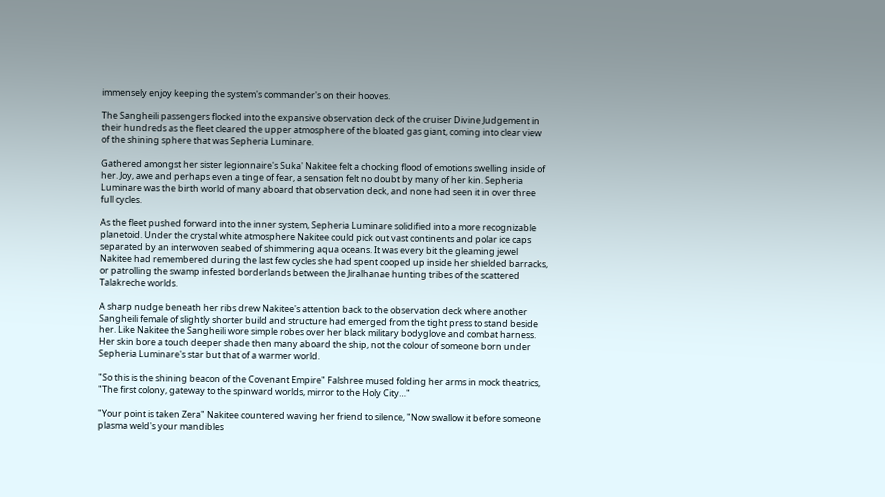immensely enjoy keeping the system's commander's on their hooves.

The Sangheili passengers flocked into the expansive observation deck of the cruiser Divine Judgement in their hundreds as the fleet cleared the upper atmosphere of the bloated gas giant, coming into clear view of the shining sphere that was Sepheria Luminare.

Gathered amongst her sister legionnaire's Suka' Nakitee felt a chocking flood of emotions swelling inside of her. Joy, awe and perhaps even a tinge of fear, a sensation felt no doubt by many of her kin. Sepheria Luminare was the birth world of many aboard that observation deck, and none had seen it in over three full cycles.

As the fleet pushed forward into the inner system, Sepheria Luminare solidified into a more recognizable planetoid. Under the crystal white atmosphere Nakitee could pick out vast continents and polar ice caps separated by an interwoven seabed of shimmering aqua oceans. It was every bit the gleaming jewel Nakitee had remembered during the last few cycles she had spent cooped up inside her shielded barracks, or patrolling the swamp infested borderlands between the Jiralhanae hunting tribes of the scattered Talakreche worlds.

A sharp nudge beneath her ribs drew Nakitee's attention back to the observation deck where another Sangheili female of slightly shorter build and structure had emerged from the tight press to stand beside her. Like Nakitee the Sangheili wore simple robes over her black military bodyglove and combat harness. Her skin bore a touch deeper shade then many aboard the ship, not the colour of someone born under Sepheria Luminare's star but that of a warmer world.

"So this is the shining beacon of the Covenant Empire" Falshree mused folding her arms in mock theatrics, "The first colony, gateway to the spinward worlds, mirror to the Holy City…"

"Your point is taken Zera" Nakitee countered waving her friend to silence, "Now swallow it before someone plasma weld's your mandibles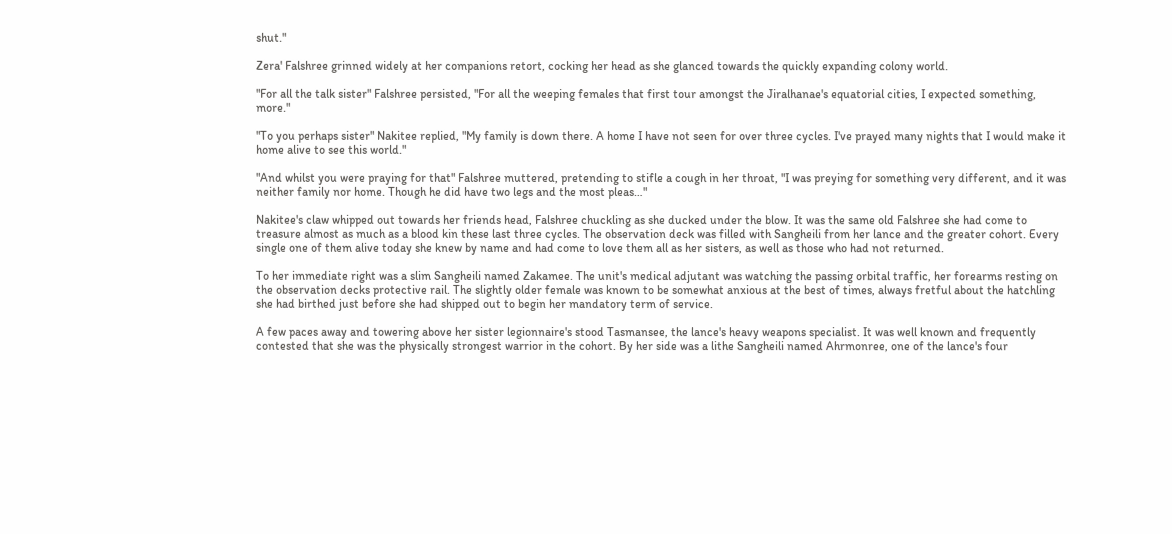shut."

Zera' Falshree grinned widely at her companions retort, cocking her head as she glanced towards the quickly expanding colony world.

"For all the talk sister" Falshree persisted, "For all the weeping females that first tour amongst the Jiralhanae's equatorial cities, I expected something, more."

"To you perhaps sister" Nakitee replied, "My family is down there. A home I have not seen for over three cycles. I've prayed many nights that I would make it home alive to see this world."

"And whilst you were praying for that" Falshree muttered, pretending to stifle a cough in her throat, "I was preying for something very different, and it was neither family nor home. Though he did have two legs and the most pleas…"

Nakitee's claw whipped out towards her friends head, Falshree chuckling as she ducked under the blow. It was the same old Falshree she had come to treasure almost as much as a blood kin these last three cycles. The observation deck was filled with Sangheili from her lance and the greater cohort. Every single one of them alive today she knew by name and had come to love them all as her sisters, as well as those who had not returned.

To her immediate right was a slim Sangheili named Zakamee. The unit's medical adjutant was watching the passing orbital traffic, her forearms resting on the observation decks protective rail. The slightly older female was known to be somewhat anxious at the best of times, always fretful about the hatchling she had birthed just before she had shipped out to begin her mandatory term of service.

A few paces away and towering above her sister legionnaire's stood Tasmansee, the lance's heavy weapons specialist. It was well known and frequently contested that she was the physically strongest warrior in the cohort. By her side was a lithe Sangheili named Ahrmonree, one of the lance's four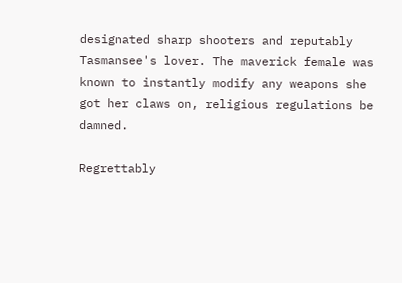designated sharp shooters and reputably Tasmansee's lover. The maverick female was known to instantly modify any weapons she got her claws on, religious regulations be damned.

Regrettably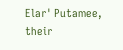Elar' Putamee, their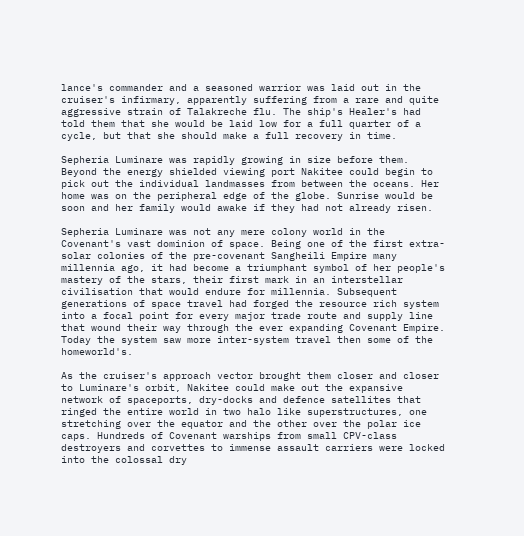lance's commander and a seasoned warrior was laid out in the cruiser's infirmary, apparently suffering from a rare and quite aggressive strain of Talakreche flu. The ship's Healer's had told them that she would be laid low for a full quarter of a cycle, but that she should make a full recovery in time.

Sepheria Luminare was rapidly growing in size before them. Beyond the energy shielded viewing port Nakitee could begin to pick out the individual landmasses from between the oceans. Her home was on the peripheral edge of the globe. Sunrise would be soon and her family would awake if they had not already risen.

Sepheria Luminare was not any mere colony world in the Covenant's vast dominion of space. Being one of the first extra-solar colonies of the pre-covenant Sangheili Empire many millennia ago, it had become a triumphant symbol of her people's mastery of the stars, their first mark in an interstellar civilisation that would endure for millennia. Subsequent generations of space travel had forged the resource rich system into a focal point for every major trade route and supply line that wound their way through the ever expanding Covenant Empire. Today the system saw more inter-system travel then some of the homeworld's.

As the cruiser's approach vector brought them closer and closer to Luminare's orbit, Nakitee could make out the expansive network of spaceports, dry-docks and defence satellites that ringed the entire world in two halo like superstructures, one stretching over the equator and the other over the polar ice caps. Hundreds of Covenant warships from small CPV-class destroyers and corvettes to immense assault carriers were locked into the colossal dry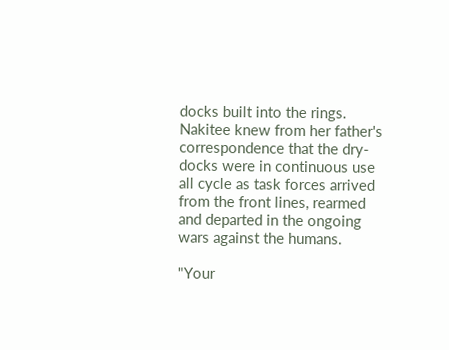docks built into the rings. Nakitee knew from her father's correspondence that the dry-docks were in continuous use all cycle as task forces arrived from the front lines, rearmed and departed in the ongoing wars against the humans.

"Your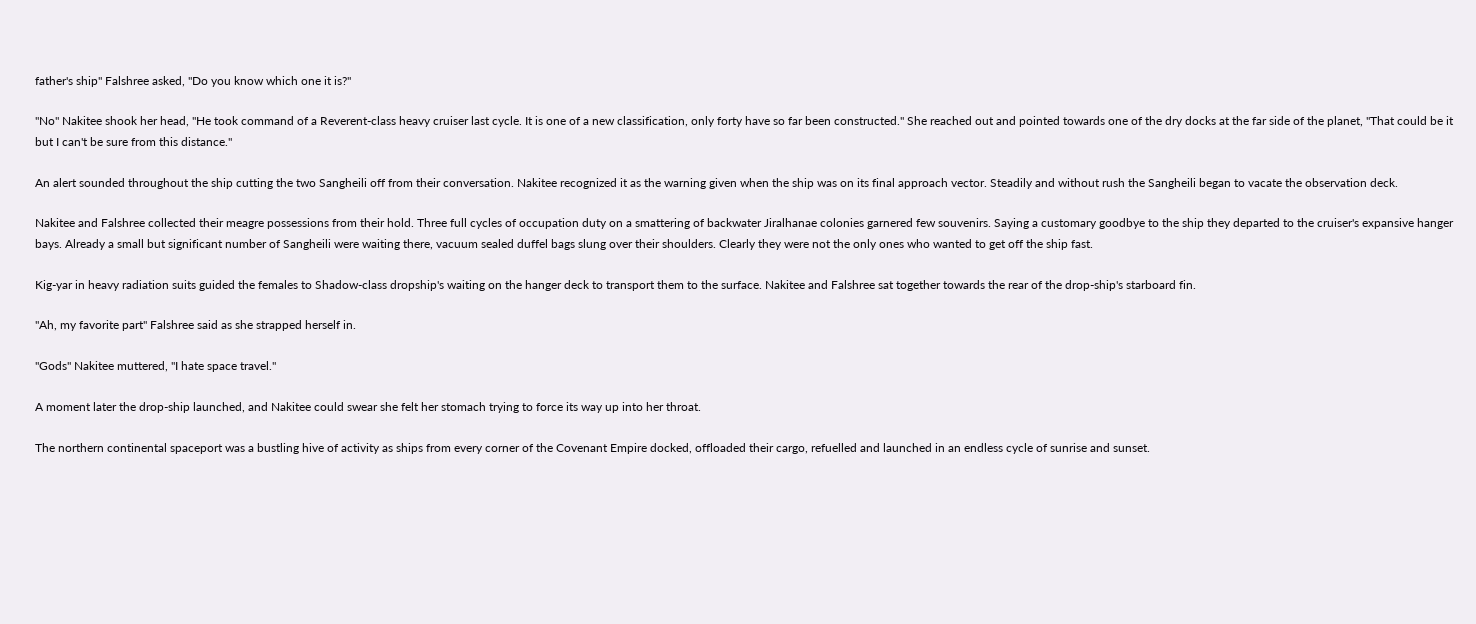father's ship" Falshree asked, "Do you know which one it is?"

"No" Nakitee shook her head, "He took command of a Reverent-class heavy cruiser last cycle. It is one of a new classification, only forty have so far been constructed." She reached out and pointed towards one of the dry docks at the far side of the planet, "That could be it but I can't be sure from this distance."

An alert sounded throughout the ship cutting the two Sangheili off from their conversation. Nakitee recognized it as the warning given when the ship was on its final approach vector. Steadily and without rush the Sangheili began to vacate the observation deck.

Nakitee and Falshree collected their meagre possessions from their hold. Three full cycles of occupation duty on a smattering of backwater Jiralhanae colonies garnered few souvenirs. Saying a customary goodbye to the ship they departed to the cruiser's expansive hanger bays. Already a small but significant number of Sangheili were waiting there, vacuum sealed duffel bags slung over their shoulders. Clearly they were not the only ones who wanted to get off the ship fast.

Kig-yar in heavy radiation suits guided the females to Shadow-class dropship's waiting on the hanger deck to transport them to the surface. Nakitee and Falshree sat together towards the rear of the drop-ship's starboard fin.

"Ah, my favorite part" Falshree said as she strapped herself in.

"Gods" Nakitee muttered, "I hate space travel."

A moment later the drop-ship launched, and Nakitee could swear she felt her stomach trying to force its way up into her throat.

The northern continental spaceport was a bustling hive of activity as ships from every corner of the Covenant Empire docked, offloaded their cargo, refuelled and launched in an endless cycle of sunrise and sunset.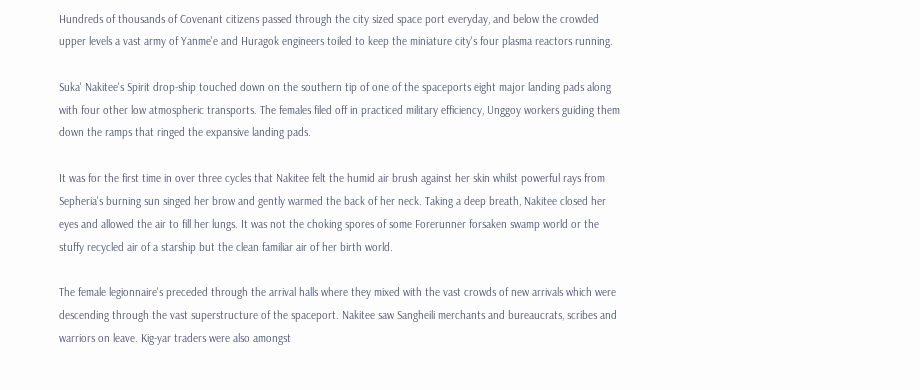Hundreds of thousands of Covenant citizens passed through the city sized space port everyday, and below the crowded upper levels a vast army of Yanme'e and Huragok engineers toiled to keep the miniature city's four plasma reactors running.

Suka' Nakitee's Spirit drop-ship touched down on the southern tip of one of the spaceports eight major landing pads along with four other low atmospheric transports. The females filed off in practiced military efficiency, Unggoy workers guiding them down the ramps that ringed the expansive landing pads.

It was for the first time in over three cycles that Nakitee felt the humid air brush against her skin whilst powerful rays from Sepheria's burning sun singed her brow and gently warmed the back of her neck. Taking a deep breath, Nakitee closed her eyes and allowed the air to fill her lungs. It was not the choking spores of some Forerunner forsaken swamp world or the stuffy recycled air of a starship but the clean familiar air of her birth world.

The female legionnaire's preceded through the arrival halls where they mixed with the vast crowds of new arrivals which were descending through the vast superstructure of the spaceport. Nakitee saw Sangheili merchants and bureaucrats, scribes and warriors on leave. Kig-yar traders were also amongst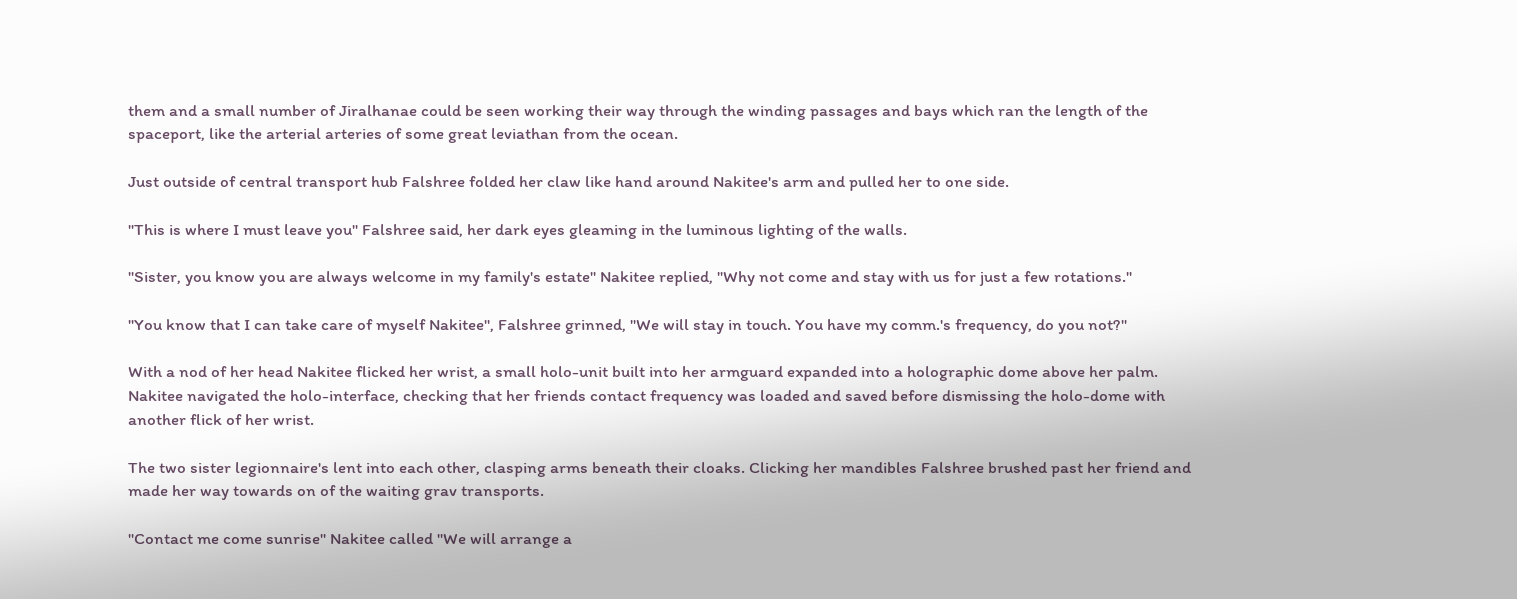them and a small number of Jiralhanae could be seen working their way through the winding passages and bays which ran the length of the spaceport, like the arterial arteries of some great leviathan from the ocean.

Just outside of central transport hub Falshree folded her claw like hand around Nakitee's arm and pulled her to one side.

"This is where I must leave you" Falshree said, her dark eyes gleaming in the luminous lighting of the walls.

"Sister, you know you are always welcome in my family's estate" Nakitee replied, "Why not come and stay with us for just a few rotations."

"You know that I can take care of myself Nakitee", Falshree grinned, "We will stay in touch. You have my comm.'s frequency, do you not?"

With a nod of her head Nakitee flicked her wrist, a small holo-unit built into her armguard expanded into a holographic dome above her palm. Nakitee navigated the holo-interface, checking that her friends contact frequency was loaded and saved before dismissing the holo-dome with another flick of her wrist.

The two sister legionnaire's lent into each other, clasping arms beneath their cloaks. Clicking her mandibles Falshree brushed past her friend and made her way towards on of the waiting grav transports.

"Contact me come sunrise" Nakitee called "We will arrange a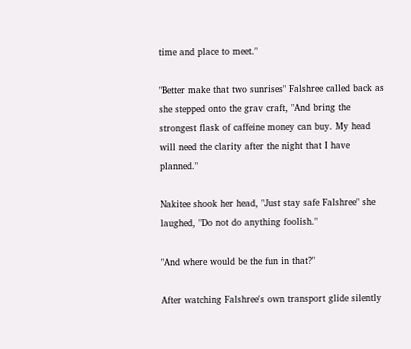time and place to meet."

"Better make that two sunrises" Falshree called back as she stepped onto the grav craft, "And bring the strongest flask of caffeine money can buy. My head will need the clarity after the night that I have planned."

Nakitee shook her head, "Just stay safe Falshree" she laughed, "Do not do anything foolish."

"And where would be the fun in that?"

After watching Falshree's own transport glide silently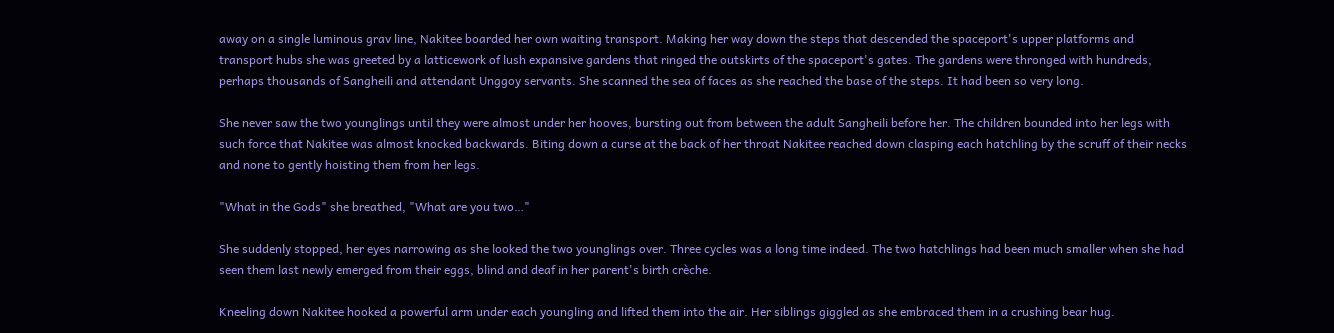away on a single luminous grav line, Nakitee boarded her own waiting transport. Making her way down the steps that descended the spaceport's upper platforms and transport hubs she was greeted by a latticework of lush expansive gardens that ringed the outskirts of the spaceport's gates. The gardens were thronged with hundreds, perhaps thousands of Sangheili and attendant Unggoy servants. She scanned the sea of faces as she reached the base of the steps. It had been so very long.

She never saw the two younglings until they were almost under her hooves, bursting out from between the adult Sangheili before her. The children bounded into her legs with such force that Nakitee was almost knocked backwards. Biting down a curse at the back of her throat Nakitee reached down clasping each hatchling by the scruff of their necks and none to gently hoisting them from her legs.

"What in the Gods" she breathed, "What are you two…"

She suddenly stopped, her eyes narrowing as she looked the two younglings over. Three cycles was a long time indeed. The two hatchlings had been much smaller when she had seen them last newly emerged from their eggs, blind and deaf in her parent's birth crèche.

Kneeling down Nakitee hooked a powerful arm under each youngling and lifted them into the air. Her siblings giggled as she embraced them in a crushing bear hug.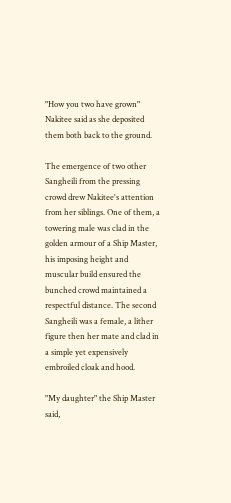"How you two have grown" Nakitee said as she deposited them both back to the ground.

The emergence of two other Sangheili from the pressing crowd drew Nakitee's attention from her siblings. One of them, a towering male was clad in the golden armour of a Ship Master, his imposing height and muscular build ensured the bunched crowd maintained a respectful distance. The second Sangheili was a female, a lither figure then her mate and clad in a simple yet expensively embroiled cloak and hood.

"My daughter" the Ship Master said,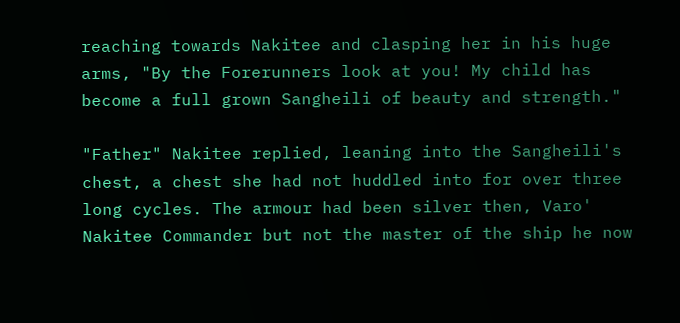reaching towards Nakitee and clasping her in his huge arms, "By the Forerunners look at you! My child has become a full grown Sangheili of beauty and strength."

"Father" Nakitee replied, leaning into the Sangheili's chest, a chest she had not huddled into for over three long cycles. The armour had been silver then, Varo' Nakitee Commander but not the master of the ship he now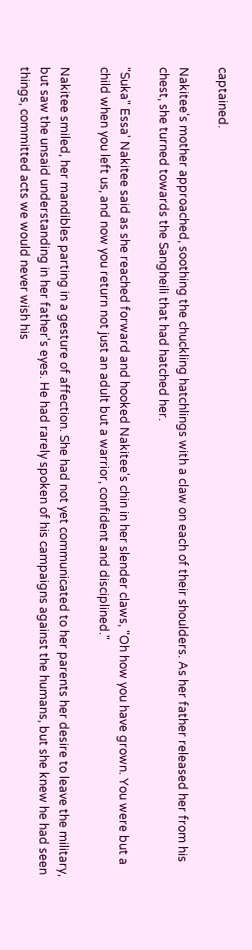captained.

Nakitee's mother approached, soothing the chuckling hatchlings with a claw on each of their shoulders. As her father released her from his chest, she turned towards the Sangheili that had hatched her.

"Suka" Essa' Nakitee said as she reached forward and hooked Nakitee's chin in her slender claws, "Oh how you have grown. You were but a child when you left us, and now you return not just an adult but a warrior, confident and disciplined."

Nakitee smiled, her mandibles parting in a gesture of affection. She had not yet communicated to her parents her desire to leave the military, but saw the unsaid understanding in her father's eyes. He had rarely spoken of his campaigns against the humans, but she knew he had seen things, committed acts we would never wish his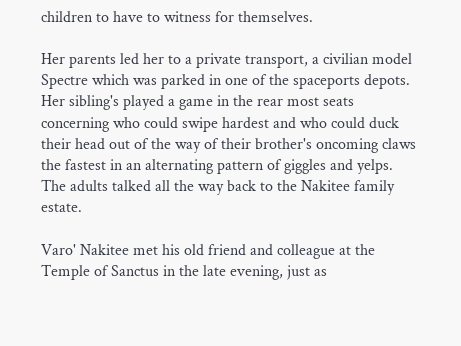children to have to witness for themselves.

Her parents led her to a private transport, a civilian model Spectre which was parked in one of the spaceports depots. Her sibling's played a game in the rear most seats concerning who could swipe hardest and who could duck their head out of the way of their brother's oncoming claws the fastest in an alternating pattern of giggles and yelps. The adults talked all the way back to the Nakitee family estate.

Varo' Nakitee met his old friend and colleague at the Temple of Sanctus in the late evening, just as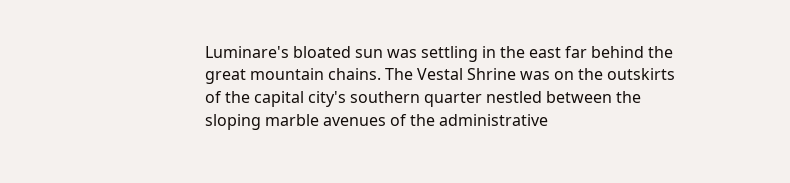Luminare's bloated sun was settling in the east far behind the great mountain chains. The Vestal Shrine was on the outskirts of the capital city's southern quarter nestled between the sloping marble avenues of the administrative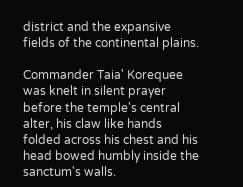district and the expansive fields of the continental plains.

Commander Taia' Korequee was knelt in silent prayer before the temple's central alter, his claw like hands folded across his chest and his head bowed humbly inside the sanctum's walls.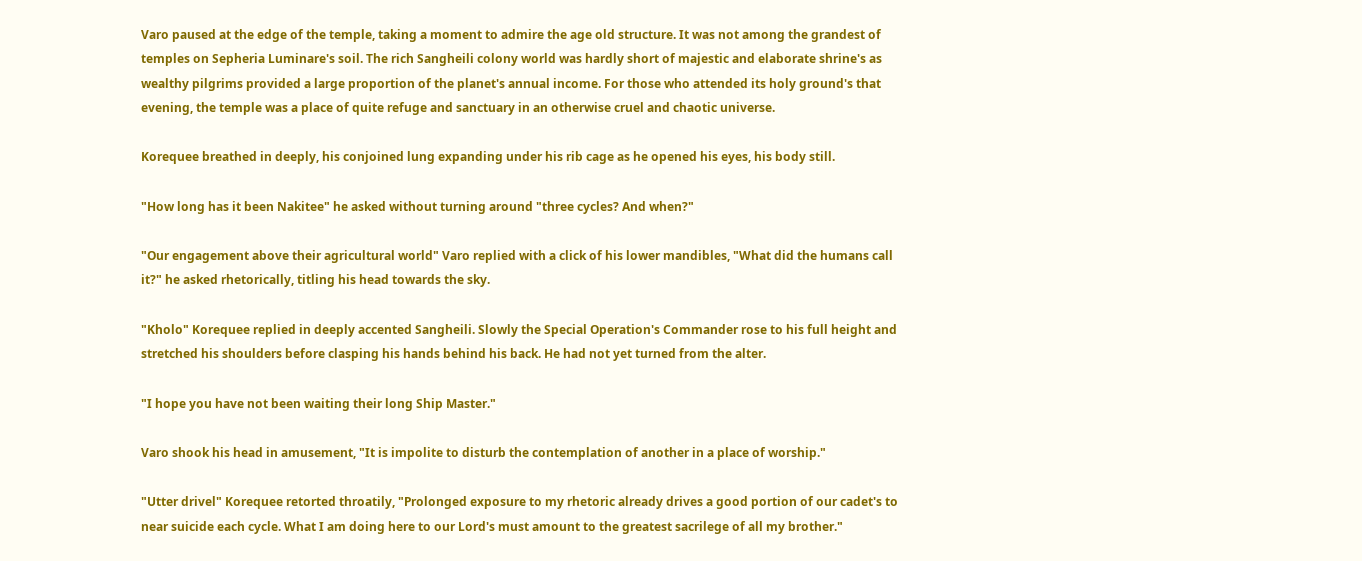Varo paused at the edge of the temple, taking a moment to admire the age old structure. It was not among the grandest of temples on Sepheria Luminare's soil. The rich Sangheili colony world was hardly short of majestic and elaborate shrine's as wealthy pilgrims provided a large proportion of the planet's annual income. For those who attended its holy ground's that evening, the temple was a place of quite refuge and sanctuary in an otherwise cruel and chaotic universe.

Korequee breathed in deeply, his conjoined lung expanding under his rib cage as he opened his eyes, his body still.

"How long has it been Nakitee" he asked without turning around "three cycles? And when?"

"Our engagement above their agricultural world" Varo replied with a click of his lower mandibles, "What did the humans call it?" he asked rhetorically, titling his head towards the sky.

"Kholo" Korequee replied in deeply accented Sangheili. Slowly the Special Operation's Commander rose to his full height and stretched his shoulders before clasping his hands behind his back. He had not yet turned from the alter.

"I hope you have not been waiting their long Ship Master."

Varo shook his head in amusement, "It is impolite to disturb the contemplation of another in a place of worship."

"Utter drivel" Korequee retorted throatily, "Prolonged exposure to my rhetoric already drives a good portion of our cadet's to near suicide each cycle. What I am doing here to our Lord's must amount to the greatest sacrilege of all my brother."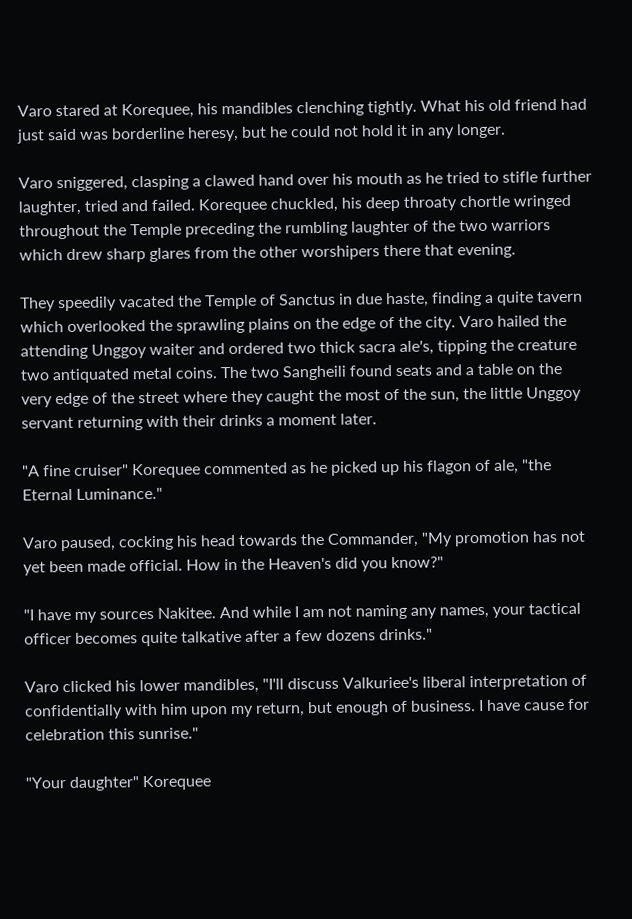Varo stared at Korequee, his mandibles clenching tightly. What his old friend had just said was borderline heresy, but he could not hold it in any longer.

Varo sniggered, clasping a clawed hand over his mouth as he tried to stifle further laughter, tried and failed. Korequee chuckled, his deep throaty chortle wringed throughout the Temple preceding the rumbling laughter of the two warriors which drew sharp glares from the other worshipers there that evening.

They speedily vacated the Temple of Sanctus in due haste, finding a quite tavern which overlooked the sprawling plains on the edge of the city. Varo hailed the attending Unggoy waiter and ordered two thick sacra ale's, tipping the creature two antiquated metal coins. The two Sangheili found seats and a table on the very edge of the street where they caught the most of the sun, the little Unggoy servant returning with their drinks a moment later.

"A fine cruiser" Korequee commented as he picked up his flagon of ale, "the Eternal Luminance."

Varo paused, cocking his head towards the Commander, "My promotion has not yet been made official. How in the Heaven's did you know?"

"I have my sources Nakitee. And while I am not naming any names, your tactical officer becomes quite talkative after a few dozens drinks."

Varo clicked his lower mandibles, "I'll discuss Valkuriee's liberal interpretation of confidentially with him upon my return, but enough of business. I have cause for celebration this sunrise."

"Your daughter" Korequee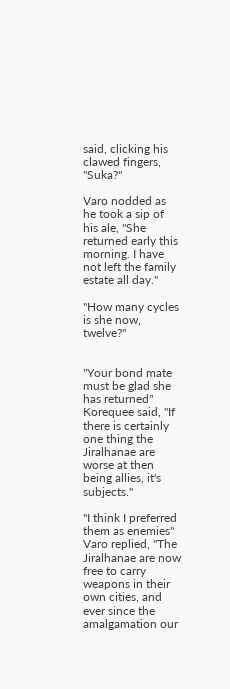said, clicking his clawed fingers, "Suka?"

Varo nodded as he took a sip of his ale, "She returned early this morning. I have not left the family estate all day."

"How many cycles is she now, twelve?"


"Your bond mate must be glad she has returned" Korequee said, "If there is certainly one thing the Jiralhanae are worse at then being allies, it's subjects."

"I think I preferred them as enemies" Varo replied, "The Jiralhanae are now free to carry weapons in their own cities, and ever since the amalgamation our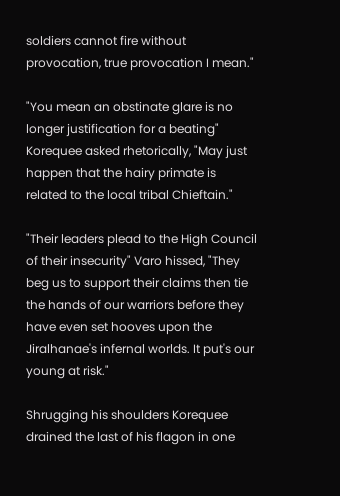soldiers cannot fire without provocation, true provocation I mean."

"You mean an obstinate glare is no longer justification for a beating" Korequee asked rhetorically, "May just happen that the hairy primate is related to the local tribal Chieftain."

"Their leaders plead to the High Council of their insecurity" Varo hissed, "They beg us to support their claims then tie the hands of our warriors before they have even set hooves upon the Jiralhanae's infernal worlds. It put's our young at risk."

Shrugging his shoulders Korequee drained the last of his flagon in one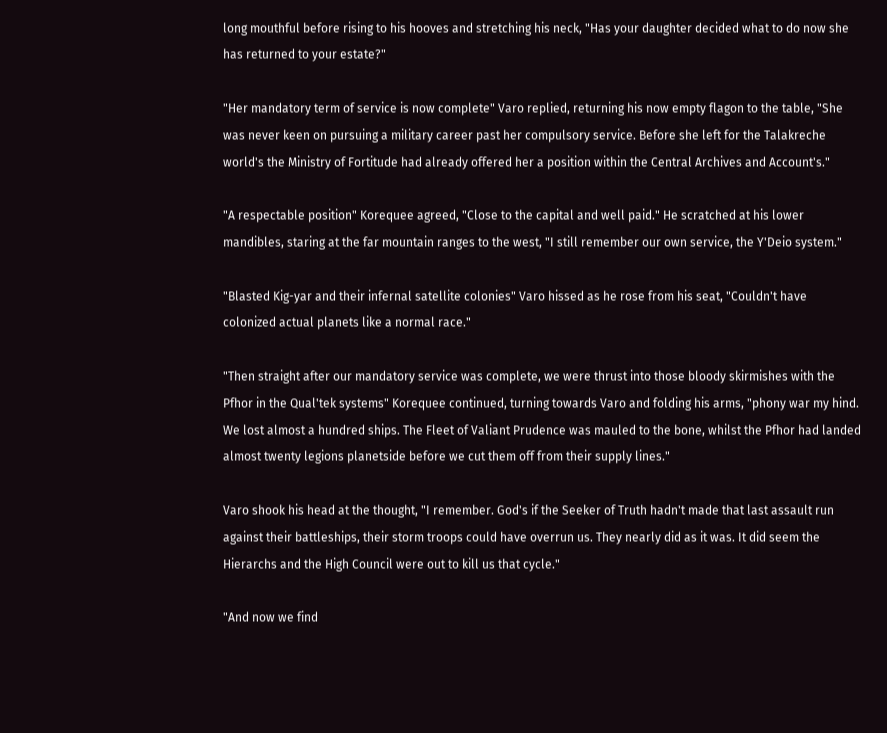long mouthful before rising to his hooves and stretching his neck, "Has your daughter decided what to do now she has returned to your estate?"

"Her mandatory term of service is now complete" Varo replied, returning his now empty flagon to the table, "She was never keen on pursuing a military career past her compulsory service. Before she left for the Talakreche world's the Ministry of Fortitude had already offered her a position within the Central Archives and Account's."

"A respectable position" Korequee agreed, "Close to the capital and well paid." He scratched at his lower mandibles, staring at the far mountain ranges to the west, "I still remember our own service, the Y'Deio system."

"Blasted Kig-yar and their infernal satellite colonies" Varo hissed as he rose from his seat, "Couldn't have colonized actual planets like a normal race."

"Then straight after our mandatory service was complete, we were thrust into those bloody skirmishes with the Pfhor in the Qual'tek systems" Korequee continued, turning towards Varo and folding his arms, "phony war my hind. We lost almost a hundred ships. The Fleet of Valiant Prudence was mauled to the bone, whilst the Pfhor had landed almost twenty legions planetside before we cut them off from their supply lines."

Varo shook his head at the thought, "I remember. God's if the Seeker of Truth hadn't made that last assault run against their battleships, their storm troops could have overrun us. They nearly did as it was. It did seem the Hierarchs and the High Council were out to kill us that cycle."

"And now we find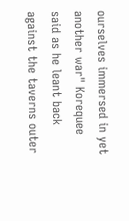ourselves immersed in yet another war" Korequee said as he leant back against the taverns outer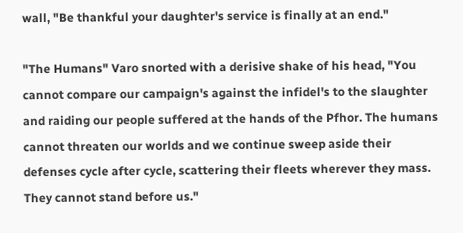wall, "Be thankful your daughter's service is finally at an end."

"The Humans" Varo snorted with a derisive shake of his head, "You cannot compare our campaign's against the infidel's to the slaughter and raiding our people suffered at the hands of the Pfhor. The humans cannot threaten our worlds and we continue sweep aside their defenses cycle after cycle, scattering their fleets wherever they mass. They cannot stand before us."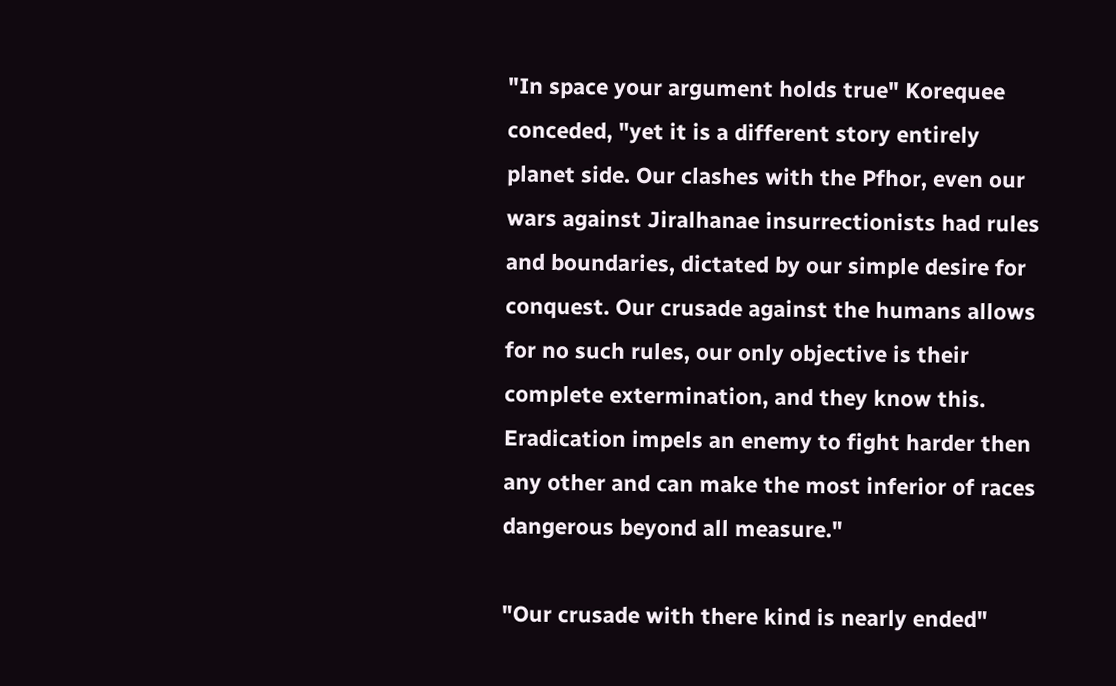"In space your argument holds true" Korequee conceded, "yet it is a different story entirely planet side. Our clashes with the Pfhor, even our wars against Jiralhanae insurrectionists had rules and boundaries, dictated by our simple desire for conquest. Our crusade against the humans allows for no such rules, our only objective is their complete extermination, and they know this. Eradication impels an enemy to fight harder then any other and can make the most inferior of races dangerous beyond all measure."

"Our crusade with there kind is nearly ended"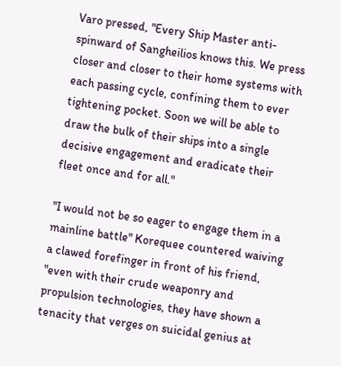Varo pressed, "Every Ship Master anti-spinward of Sangheilios knows this. We press closer and closer to their home systems with each passing cycle, confining them to ever tightening pocket. Soon we will be able to draw the bulk of their ships into a single decisive engagement and eradicate their fleet once and for all."

"I would not be so eager to engage them in a mainline battle" Korequee countered waiving a clawed forefinger in front of his friend, "even with their crude weaponry and propulsion technologies, they have shown a tenacity that verges on suicidal genius at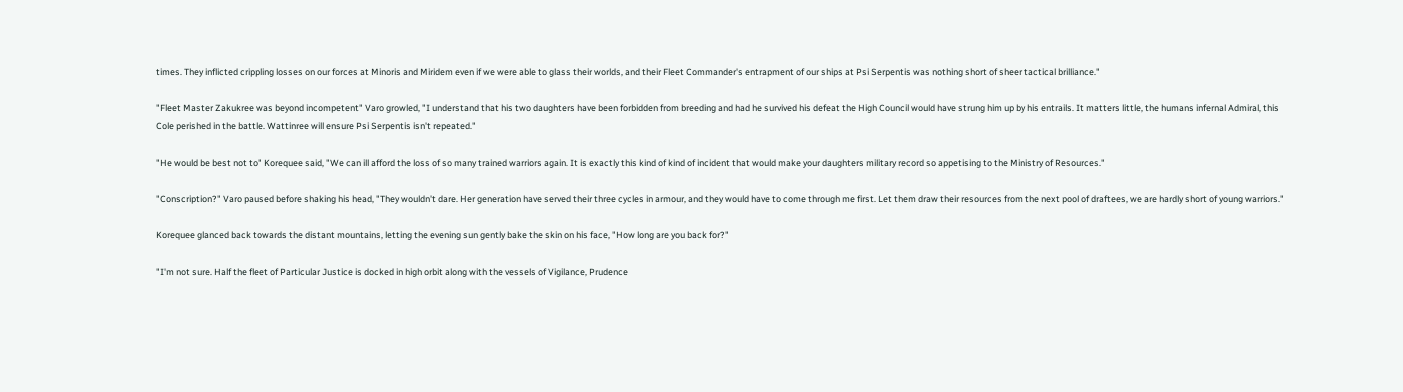times. They inflicted crippling losses on our forces at Minoris and Miridem even if we were able to glass their worlds, and their Fleet Commander's entrapment of our ships at Psi Serpentis was nothing short of sheer tactical brilliance."

"Fleet Master Zakukree was beyond incompetent" Varo growled, "I understand that his two daughters have been forbidden from breeding and had he survived his defeat the High Council would have strung him up by his entrails. It matters little, the humans infernal Admiral, this Cole perished in the battle. Wattinree will ensure Psi Serpentis isn't repeated."

"He would be best not to" Korequee said, "We can ill afford the loss of so many trained warriors again. It is exactly this kind of kind of incident that would make your daughters military record so appetising to the Ministry of Resources."

"Conscription?" Varo paused before shaking his head, "They wouldn't dare. Her generation have served their three cycles in armour, and they would have to come through me first. Let them draw their resources from the next pool of draftees, we are hardly short of young warriors."

Korequee glanced back towards the distant mountains, letting the evening sun gently bake the skin on his face, "How long are you back for?"

"I'm not sure. Half the fleet of Particular Justice is docked in high orbit along with the vessels of Vigilance, Prudence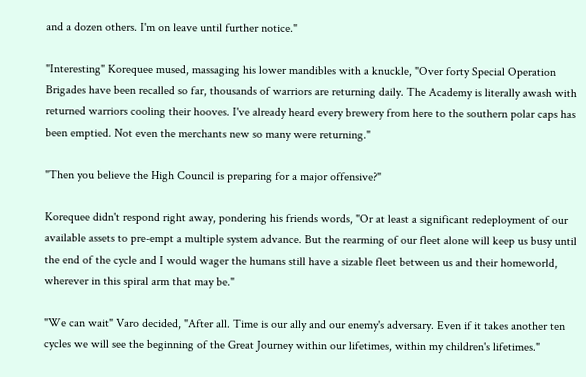and a dozen others. I'm on leave until further notice."

"Interesting" Korequee mused, massaging his lower mandibles with a knuckle, "Over forty Special Operation Brigades have been recalled so far, thousands of warriors are returning daily. The Academy is literally awash with returned warriors cooling their hooves. I've already heard every brewery from here to the southern polar caps has been emptied. Not even the merchants new so many were returning."

"Then you believe the High Council is preparing for a major offensive?"

Korequee didn't respond right away, pondering his friends words, "Or at least a significant redeployment of our available assets to pre-empt a multiple system advance. But the rearming of our fleet alone will keep us busy until the end of the cycle and I would wager the humans still have a sizable fleet between us and their homeworld, wherever in this spiral arm that may be."

"We can wait" Varo decided, "After all. Time is our ally and our enemy's adversary. Even if it takes another ten cycles we will see the beginning of the Great Journey within our lifetimes, within my children's lifetimes."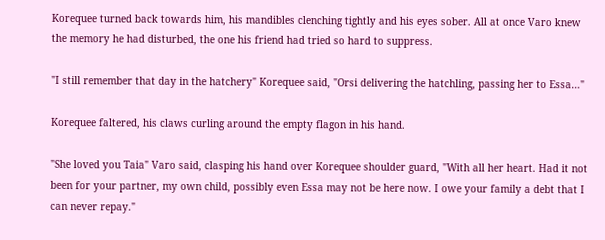Korequee turned back towards him, his mandibles clenching tightly and his eyes sober. All at once Varo knew the memory he had disturbed, the one his friend had tried so hard to suppress.

"I still remember that day in the hatchery" Korequee said, "Orsi delivering the hatchling, passing her to Essa…"

Korequee faltered, his claws curling around the empty flagon in his hand.

"She loved you Taia" Varo said, clasping his hand over Korequee shoulder guard, "With all her heart. Had it not been for your partner, my own child, possibly even Essa may not be here now. I owe your family a debt that I can never repay."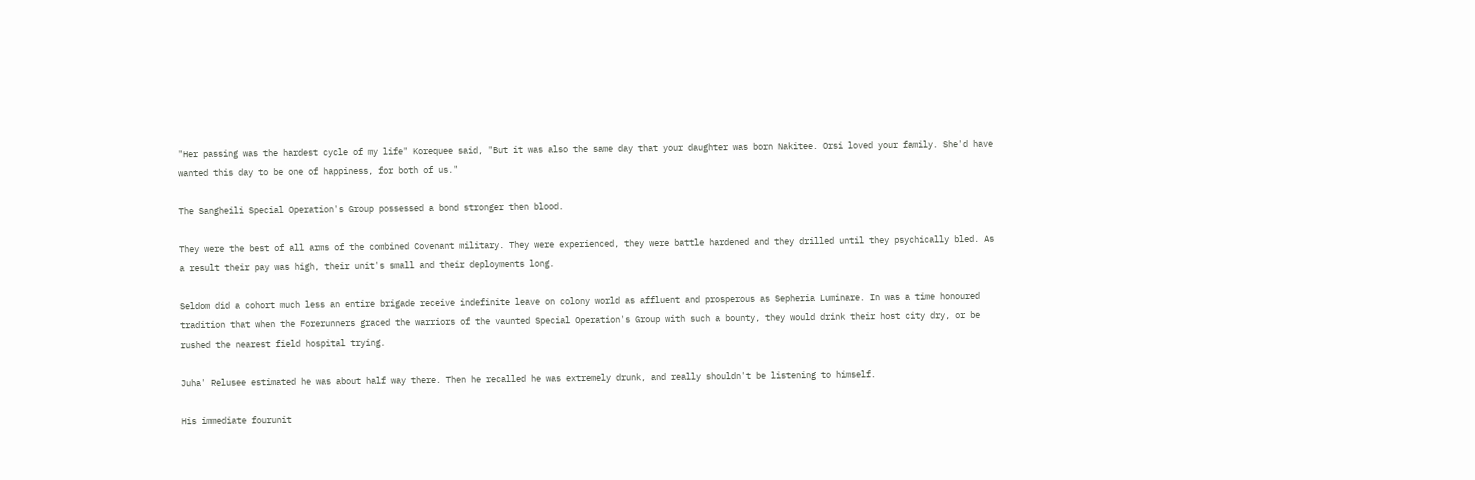"Her passing was the hardest cycle of my life" Korequee said, "But it was also the same day that your daughter was born Nakitee. Orsi loved your family. She'd have wanted this day to be one of happiness, for both of us."

The Sangheili Special Operation's Group possessed a bond stronger then blood.

They were the best of all arms of the combined Covenant military. They were experienced, they were battle hardened and they drilled until they psychically bled. As a result their pay was high, their unit's small and their deployments long.

Seldom did a cohort much less an entire brigade receive indefinite leave on colony world as affluent and prosperous as Sepheria Luminare. In was a time honoured tradition that when the Forerunners graced the warriors of the vaunted Special Operation's Group with such a bounty, they would drink their host city dry, or be rushed the nearest field hospital trying.

Juha' Relusee estimated he was about half way there. Then he recalled he was extremely drunk, and really shouldn't be listening to himself.

His immediate fourunit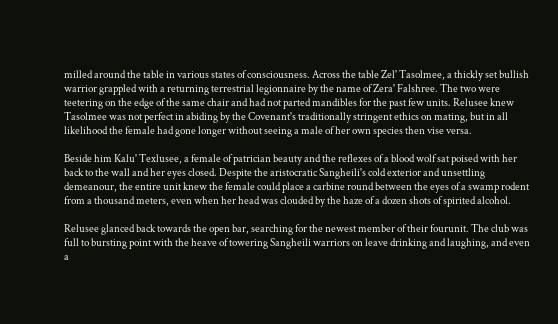milled around the table in various states of consciousness. Across the table Zel' Tasolmee, a thickly set bullish warrior grappled with a returning terrestrial legionnaire by the name of Zera' Falshree. The two were teetering on the edge of the same chair and had not parted mandibles for the past few units. Relusee knew Tasolmee was not perfect in abiding by the Covenant's traditionally stringent ethics on mating, but in all likelihood the female had gone longer without seeing a male of her own species then vise versa.

Beside him Kalu' Texlusee, a female of patrician beauty and the reflexes of a blood wolf sat poised with her back to the wall and her eyes closed. Despite the aristocratic Sangheili's cold exterior and unsettling demeanour, the entire unit knew the female could place a carbine round between the eyes of a swamp rodent from a thousand meters, even when her head was clouded by the haze of a dozen shots of spirited alcohol.

Relusee glanced back towards the open bar, searching for the newest member of their fourunit. The club was full to bursting point with the heave of towering Sangheili warriors on leave drinking and laughing, and even a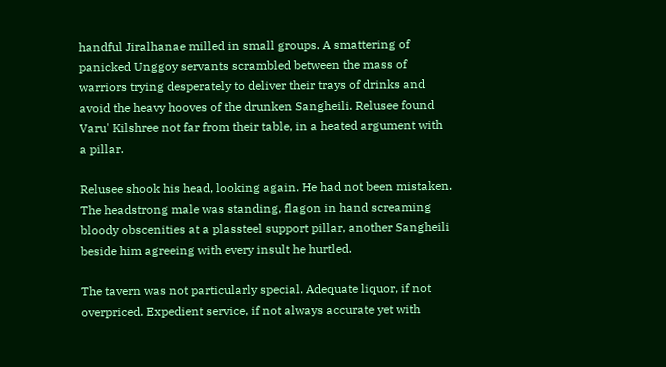handful Jiralhanae milled in small groups. A smattering of panicked Unggoy servants scrambled between the mass of warriors trying desperately to deliver their trays of drinks and avoid the heavy hooves of the drunken Sangheili. Relusee found Varu' Kilshree not far from their table, in a heated argument with a pillar.

Relusee shook his head, looking again. He had not been mistaken. The headstrong male was standing, flagon in hand screaming bloody obscenities at a plassteel support pillar, another Sangheili beside him agreeing with every insult he hurtled.

The tavern was not particularly special. Adequate liquor, if not overpriced. Expedient service, if not always accurate yet with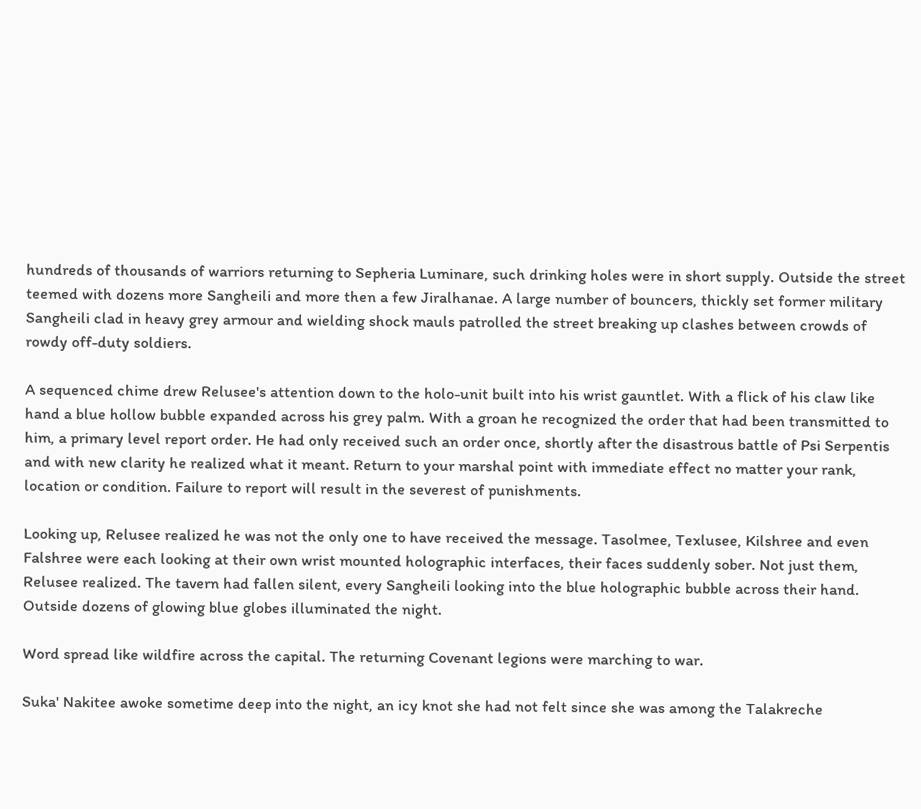hundreds of thousands of warriors returning to Sepheria Luminare, such drinking holes were in short supply. Outside the street teemed with dozens more Sangheili and more then a few Jiralhanae. A large number of bouncers, thickly set former military Sangheili clad in heavy grey armour and wielding shock mauls patrolled the street breaking up clashes between crowds of rowdy off-duty soldiers.

A sequenced chime drew Relusee's attention down to the holo-unit built into his wrist gauntlet. With a flick of his claw like hand a blue hollow bubble expanded across his grey palm. With a groan he recognized the order that had been transmitted to him, a primary level report order. He had only received such an order once, shortly after the disastrous battle of Psi Serpentis and with new clarity he realized what it meant. Return to your marshal point with immediate effect no matter your rank, location or condition. Failure to report will result in the severest of punishments.

Looking up, Relusee realized he was not the only one to have received the message. Tasolmee, Texlusee, Kilshree and even Falshree were each looking at their own wrist mounted holographic interfaces, their faces suddenly sober. Not just them, Relusee realized. The tavern had fallen silent, every Sangheili looking into the blue holographic bubble across their hand. Outside dozens of glowing blue globes illuminated the night.

Word spread like wildfire across the capital. The returning Covenant legions were marching to war.

Suka' Nakitee awoke sometime deep into the night, an icy knot she had not felt since she was among the Talakreche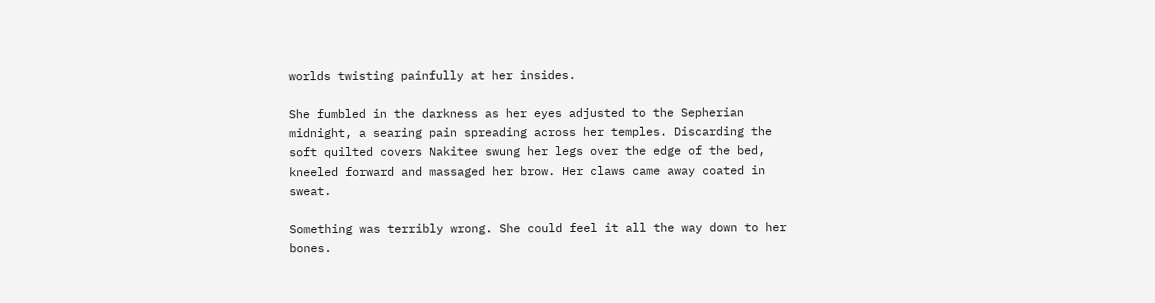worlds twisting painfully at her insides.

She fumbled in the darkness as her eyes adjusted to the Sepherian midnight, a searing pain spreading across her temples. Discarding the soft quilted covers Nakitee swung her legs over the edge of the bed, kneeled forward and massaged her brow. Her claws came away coated in sweat.

Something was terribly wrong. She could feel it all the way down to her bones.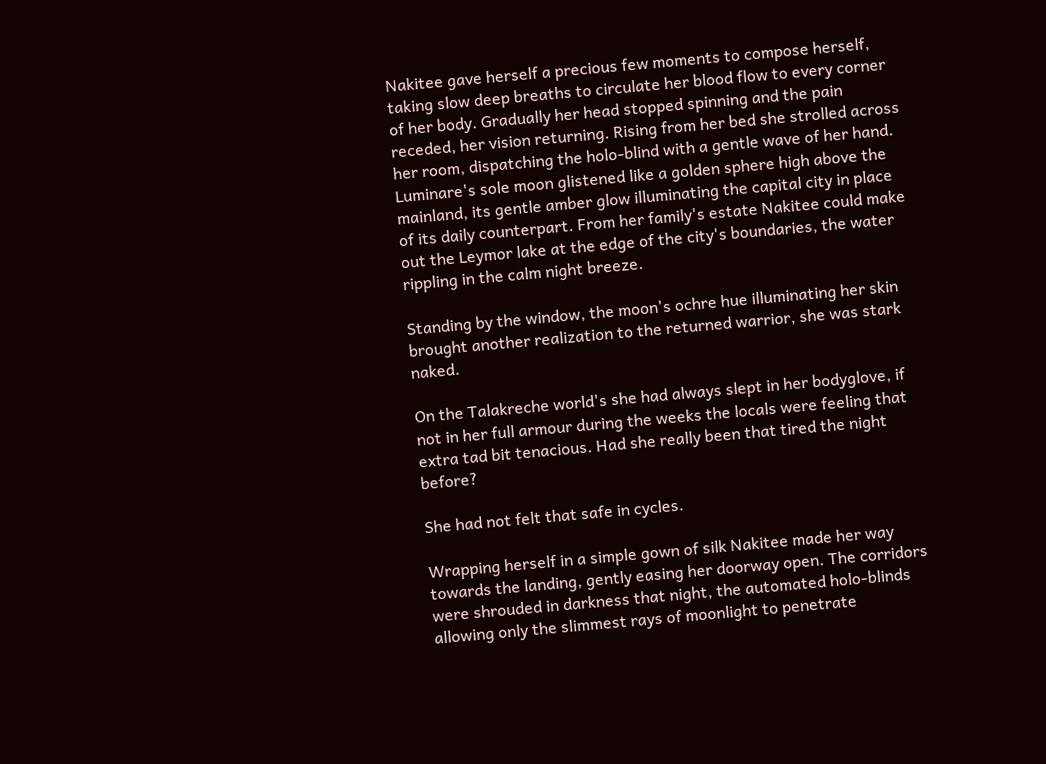Nakitee gave herself a precious few moments to compose herself, taking slow deep breaths to circulate her blood flow to every corner of her body. Gradually her head stopped spinning and the pain receded, her vision returning. Rising from her bed she strolled across her room, dispatching the holo-blind with a gentle wave of her hand. Luminare's sole moon glistened like a golden sphere high above the mainland, its gentle amber glow illuminating the capital city in place of its daily counterpart. From her family's estate Nakitee could make out the Leymor lake at the edge of the city's boundaries, the water rippling in the calm night breeze.

Standing by the window, the moon's ochre hue illuminating her skin brought another realization to the returned warrior, she was stark naked.

On the Talakreche world's she had always slept in her bodyglove, if not in her full armour during the weeks the locals were feeling that extra tad bit tenacious. Had she really been that tired the night before?

She had not felt that safe in cycles.

Wrapping herself in a simple gown of silk Nakitee made her way towards the landing, gently easing her doorway open. The corridors were shrouded in darkness that night, the automated holo-blinds allowing only the slimmest rays of moonlight to penetrate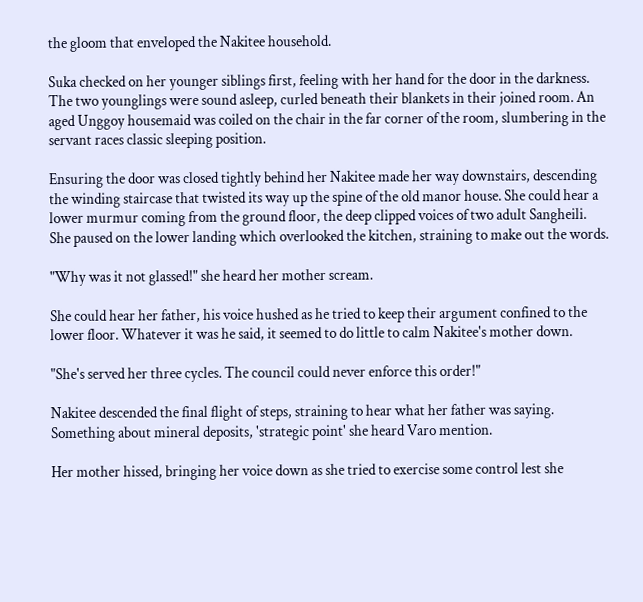the gloom that enveloped the Nakitee household.

Suka checked on her younger siblings first, feeling with her hand for the door in the darkness. The two younglings were sound asleep, curled beneath their blankets in their joined room. An aged Unggoy housemaid was coiled on the chair in the far corner of the room, slumbering in the servant races classic sleeping position.

Ensuring the door was closed tightly behind her Nakitee made her way downstairs, descending the winding staircase that twisted its way up the spine of the old manor house. She could hear a lower murmur coming from the ground floor, the deep clipped voices of two adult Sangheili. She paused on the lower landing which overlooked the kitchen, straining to make out the words.

"Why was it not glassed!" she heard her mother scream.

She could hear her father, his voice hushed as he tried to keep their argument confined to the lower floor. Whatever it was he said, it seemed to do little to calm Nakitee's mother down.

"She's served her three cycles. The council could never enforce this order!"

Nakitee descended the final flight of steps, straining to hear what her father was saying. Something about mineral deposits, 'strategic point' she heard Varo mention.

Her mother hissed, bringing her voice down as she tried to exercise some control lest she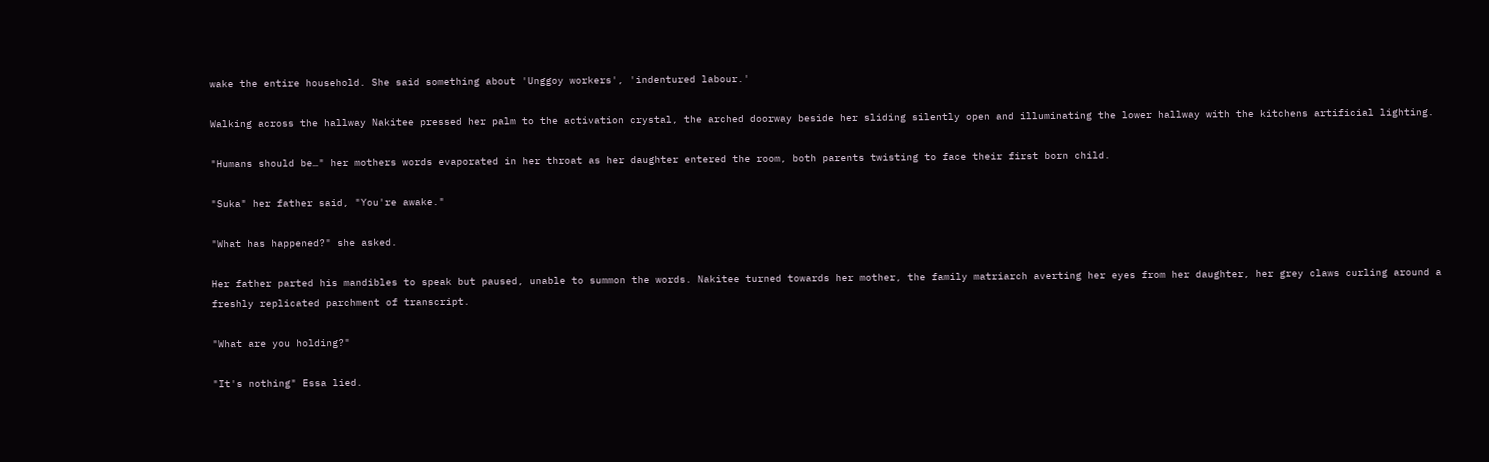wake the entire household. She said something about 'Unggoy workers', 'indentured labour.'

Walking across the hallway Nakitee pressed her palm to the activation crystal, the arched doorway beside her sliding silently open and illuminating the lower hallway with the kitchens artificial lighting.

"Humans should be…" her mothers words evaporated in her throat as her daughter entered the room, both parents twisting to face their first born child.

"Suka" her father said, "You're awake."

"What has happened?" she asked.

Her father parted his mandibles to speak but paused, unable to summon the words. Nakitee turned towards her mother, the family matriarch averting her eyes from her daughter, her grey claws curling around a freshly replicated parchment of transcript.

"What are you holding?"

"It's nothing" Essa lied.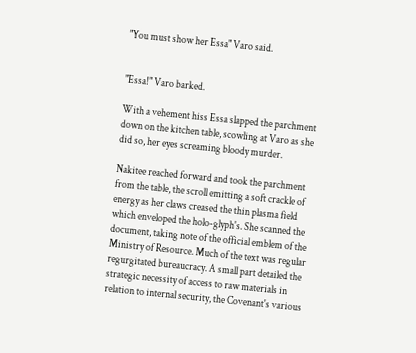"You must show her Essa" Varo said.


"Essa!" Varo barked.

With a vehement hiss Essa slapped the parchment down on the kitchen table, scowling at Varo as she did so, her eyes screaming bloody murder.

Nakitee reached forward and took the parchment from the table, the scroll emitting a soft crackle of energy as her claws creased the thin plasma field which enveloped the holo-glyph's. She scanned the document, taking note of the official emblem of the Ministry of Resource. Much of the text was regular regurgitated bureaucracy. A small part detailed the strategic necessity of access to raw materials in relation to internal security, the Covenant's various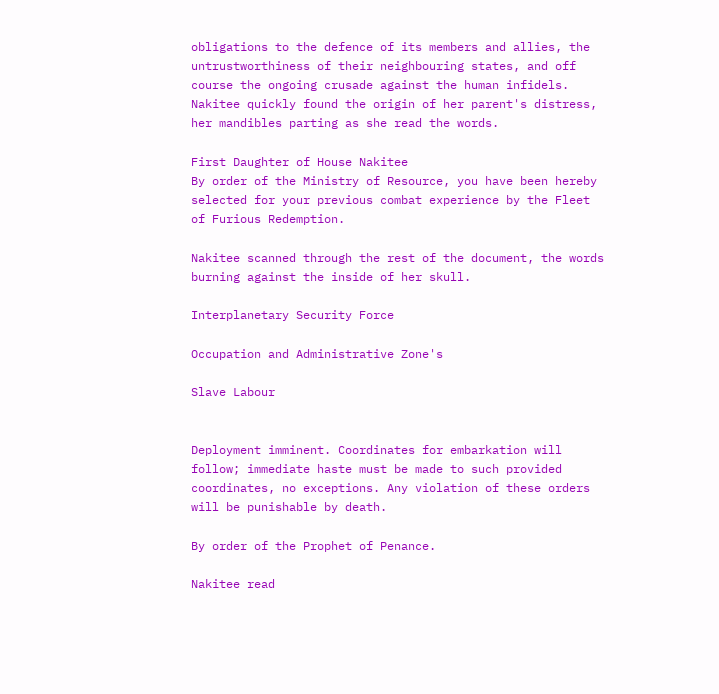obligations to the defence of its members and allies, the untrustworthiness of their neighbouring states, and off course the ongoing crusade against the human infidels. Nakitee quickly found the origin of her parent's distress, her mandibles parting as she read the words.

First Daughter of House Nakitee
By order of the Ministry of Resource, you have been hereby selected for your previous combat experience by the Fleet of Furious Redemption.

Nakitee scanned through the rest of the document, the words burning against the inside of her skull.

Interplanetary Security Force

Occupation and Administrative Zone's

Slave Labour


Deployment imminent. Coordinates for embarkation will follow; immediate haste must be made to such provided coordinates, no exceptions. Any violation of these orders will be punishable by death.

By order of the Prophet of Penance.

Nakitee read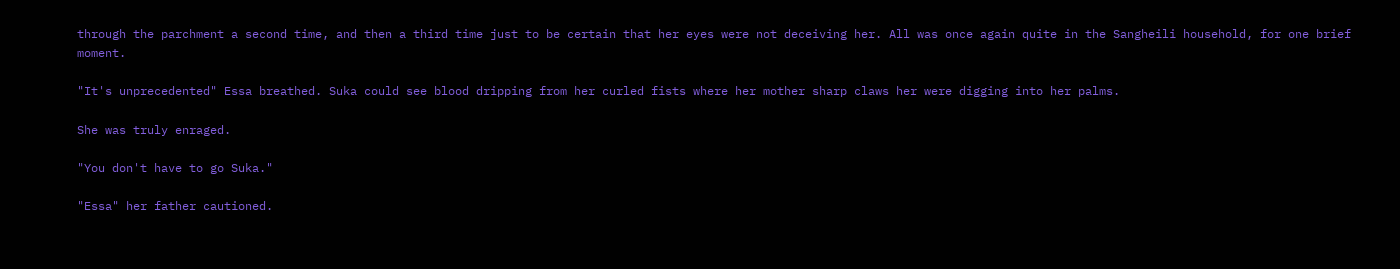through the parchment a second time, and then a third time just to be certain that her eyes were not deceiving her. All was once again quite in the Sangheili household, for one brief moment.

"It's unprecedented" Essa breathed. Suka could see blood dripping from her curled fists where her mother sharp claws her were digging into her palms.

She was truly enraged.

"You don't have to go Suka."

"Essa" her father cautioned.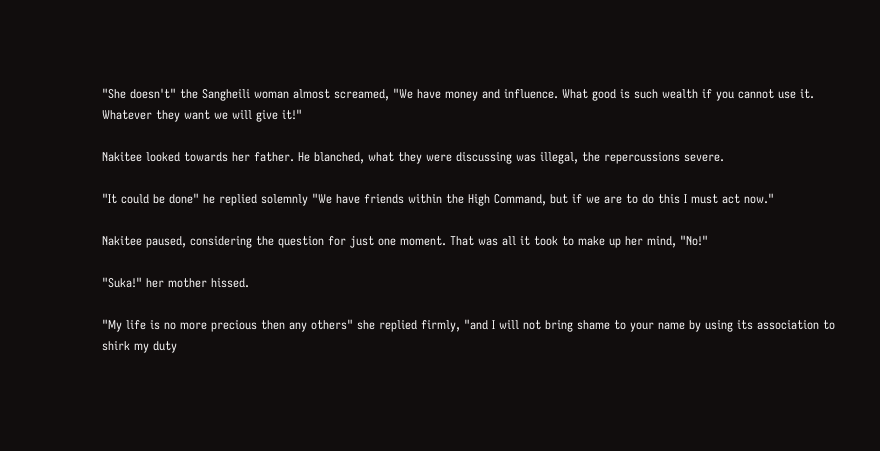"She doesn't" the Sangheili woman almost screamed, "We have money and influence. What good is such wealth if you cannot use it. Whatever they want we will give it!"

Nakitee looked towards her father. He blanched, what they were discussing was illegal, the repercussions severe.

"It could be done" he replied solemnly "We have friends within the High Command, but if we are to do this I must act now."

Nakitee paused, considering the question for just one moment. That was all it took to make up her mind, "No!"

"Suka!" her mother hissed.

"My life is no more precious then any others" she replied firmly, "and I will not bring shame to your name by using its association to shirk my duty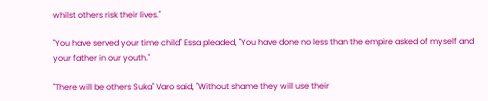whilst others risk their lives."

"You have served your time child" Essa pleaded, "You have done no less than the empire asked of myself and your father in our youth."

"There will be others Suka" Varo said, "Without shame they will use their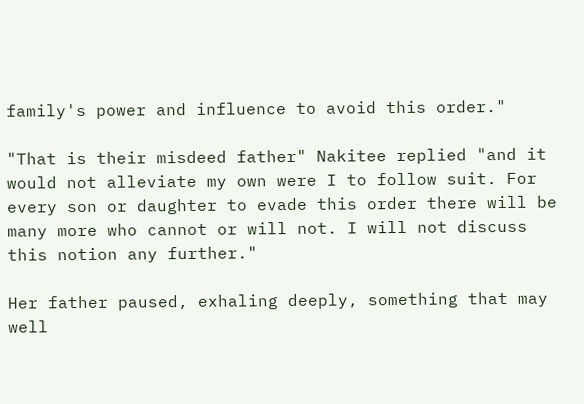family's power and influence to avoid this order."

"That is their misdeed father" Nakitee replied "and it would not alleviate my own were I to follow suit. For every son or daughter to evade this order there will be many more who cannot or will not. I will not discuss this notion any further."

Her father paused, exhaling deeply, something that may well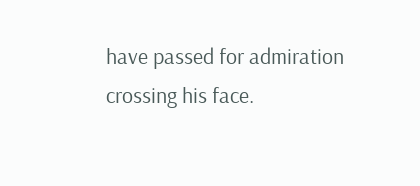have passed for admiration crossing his face.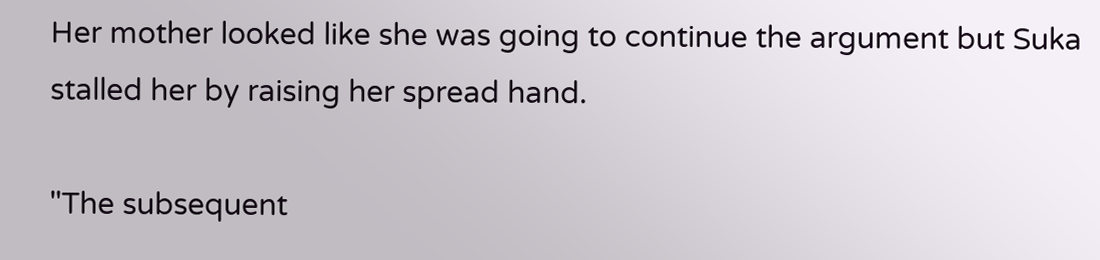Her mother looked like she was going to continue the argument but Suka stalled her by raising her spread hand.

"The subsequent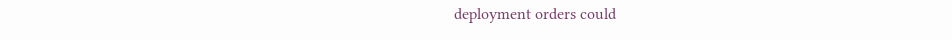deployment orders could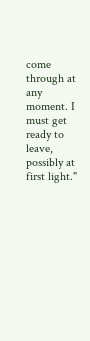come through at any moment. I must get ready to leave, possibly at first light."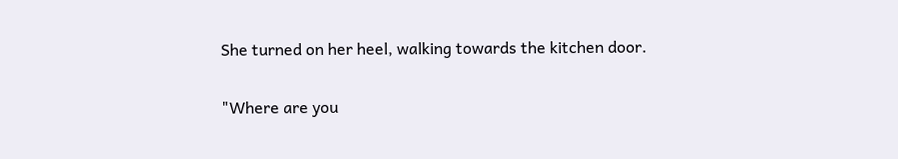She turned on her heel, walking towards the kitchen door.

"Where are you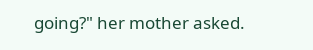going?" her mother asked.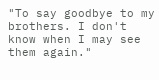"To say goodbye to my brothers. I don't know when I may see them again."